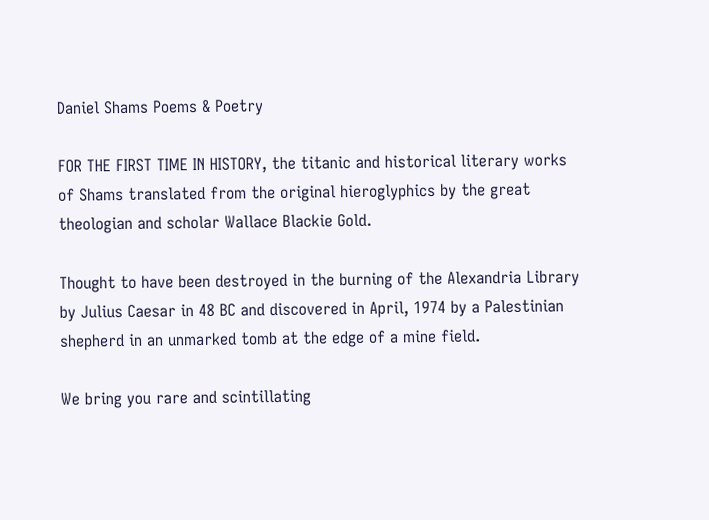Daniel Shams Poems & Poetry

FOR THE FIRST TIME IN HISTORY, the titanic and historical literary works of Shams translated from the original hieroglyphics by the great theologian and scholar Wallace Blackie Gold.

Thought to have been destroyed in the burning of the Alexandria Library by Julius Caesar in 48 BC and discovered in April, 1974 by a Palestinian shepherd in an unmarked tomb at the edge of a mine field.

We bring you rare and scintillating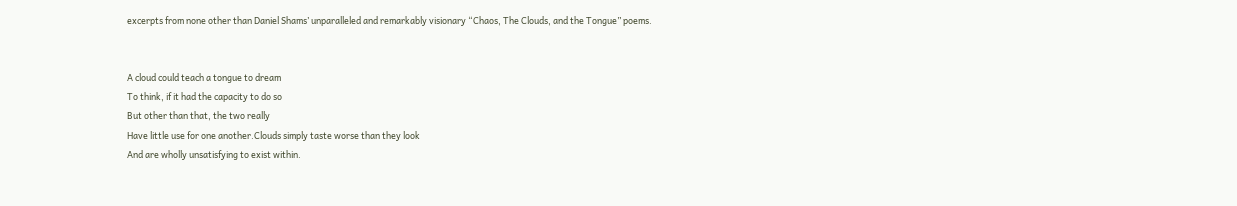excerpts from none other than Daniel Shams’ unparalleled and remarkably visionary “Chaos, The Clouds, and the Tongue” poems.


A cloud could teach a tongue to dream
To think, if it had the capacity to do so
But other than that, the two really
Have little use for one another.Clouds simply taste worse than they look
And are wholly unsatisfying to exist within.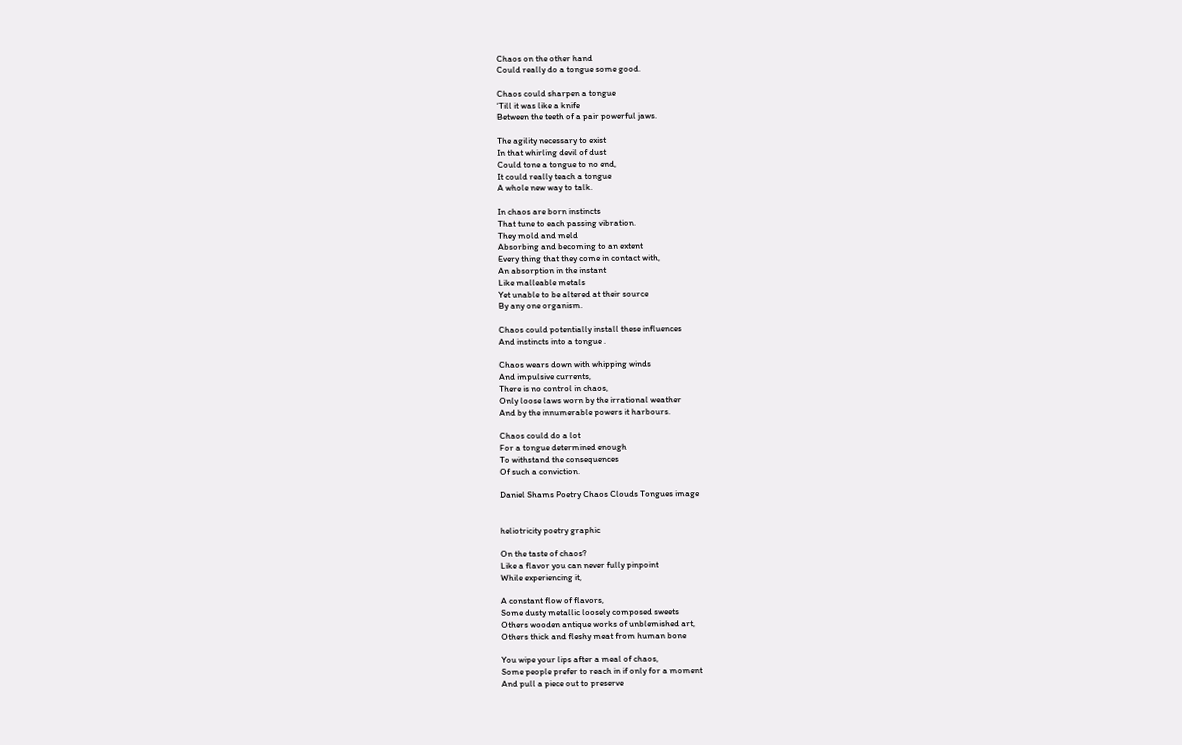Chaos on the other hand
Could really do a tongue some good.

Chaos could sharpen a tongue
‘Till it was like a knife
Between the teeth of a pair powerful jaws.

The agility necessary to exist
In that whirling devil of dust
Could tone a tongue to no end,
It could really teach a tongue
A whole new way to talk.

In chaos are born instincts
That tune to each passing vibration.
They mold and meld
Absorbing and becoming to an extent
Every thing that they come in contact with,
An absorption in the instant
Like malleable metals
Yet unable to be altered at their source
By any one organism.

Chaos could potentially install these influences
And instincts into a tongue .

Chaos wears down with whipping winds
And impulsive currents,
There is no control in chaos,
Only loose laws worn by the irrational weather
And by the innumerable powers it harbours.

Chaos could do a lot
For a tongue determined enough
To withstand the consequences
Of such a conviction.

Daniel Shams Poetry Chaos Clouds Tongues image


heliotricity poetry graphic

On the taste of chaos?
Like a flavor you can never fully pinpoint
While experiencing it,

A constant flow of flavors,
Some dusty metallic loosely composed sweets
Others wooden antique works of unblemished art,
Others thick and fleshy meat from human bone

You wipe your lips after a meal of chaos,
Some people prefer to reach in if only for a moment
And pull a piece out to preserve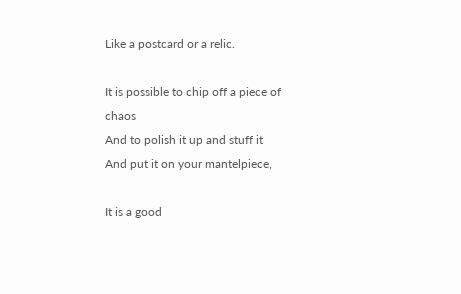Like a postcard or a relic.

It is possible to chip off a piece of chaos
And to polish it up and stuff it
And put it on your mantelpiece,

It is a good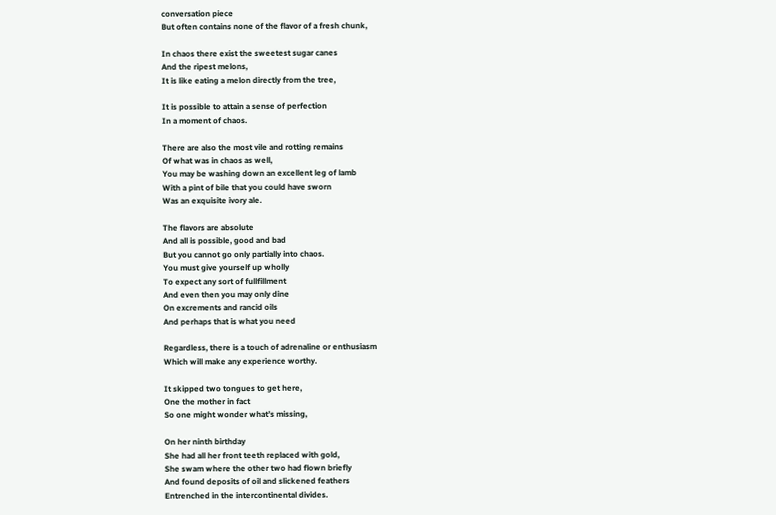conversation piece
But often contains none of the flavor of a fresh chunk,

In chaos there exist the sweetest sugar canes
And the ripest melons,
It is like eating a melon directly from the tree,

It is possible to attain a sense of perfection
In a moment of chaos.

There are also the most vile and rotting remains
Of what was in chaos as well,
You may be washing down an excellent leg of lamb
With a pint of bile that you could have sworn
Was an exquisite ivory ale.

The flavors are absolute
And all is possible, good and bad
But you cannot go only partially into chaos.
You must give yourself up wholly
To expect any sort of fullfillment
And even then you may only dine
On excrements and rancid oils
And perhaps that is what you need

Regardless, there is a touch of adrenaline or enthusiasm
Which will make any experience worthy.

It skipped two tongues to get here,
One the mother in fact
So one might wonder what’s missing,

On her ninth birthday
She had all her front teeth replaced with gold,
She swam where the other two had flown briefly
And found deposits of oil and slickened feathers
Entrenched in the intercontinental divides.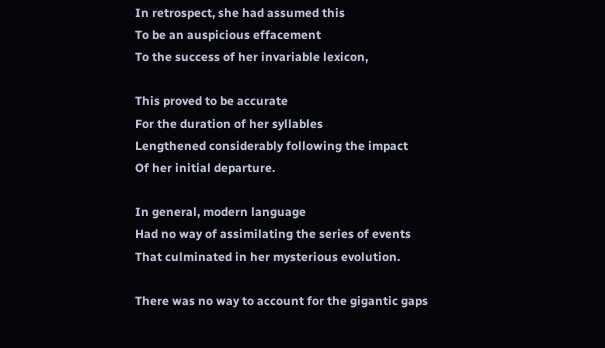In retrospect, she had assumed this
To be an auspicious effacement
To the success of her invariable lexicon,

This proved to be accurate
For the duration of her syllables
Lengthened considerably following the impact
Of her initial departure.

In general, modern language
Had no way of assimilating the series of events
That culminated in her mysterious evolution.

There was no way to account for the gigantic gaps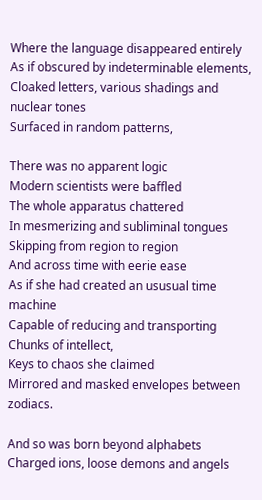Where the language disappeared entirely
As if obscured by indeterminable elements,
Cloaked letters, various shadings and nuclear tones
Surfaced in random patterns,

There was no apparent logic
Modern scientists were baffled
The whole apparatus chattered
In mesmerizing and subliminal tongues
Skipping from region to region
And across time with eerie ease
As if she had created an ususual time machine
Capable of reducing and transporting
Chunks of intellect,
Keys to chaos she claimed
Mirrored and masked envelopes between zodiacs.

And so was born beyond alphabets
Charged ions, loose demons and angels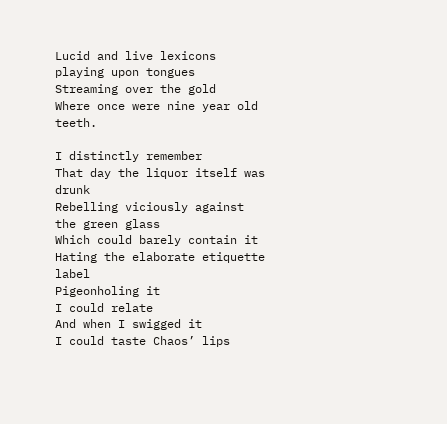Lucid and live lexicons playing upon tongues
Streaming over the gold
Where once were nine year old teeth.

I distinctly remember
That day the liquor itself was drunk
Rebelling viciously against the green glass
Which could barely contain it
Hating the elaborate etiquette label
Pigeonholing it
I could relate
And when I swigged it
I could taste Chaos’ lips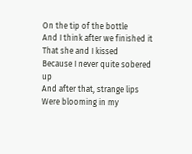On the tip of the bottle
And I think after we finished it
That she and I kissed
Because I never quite sobered up
And after that, strange lips
Were blooming in my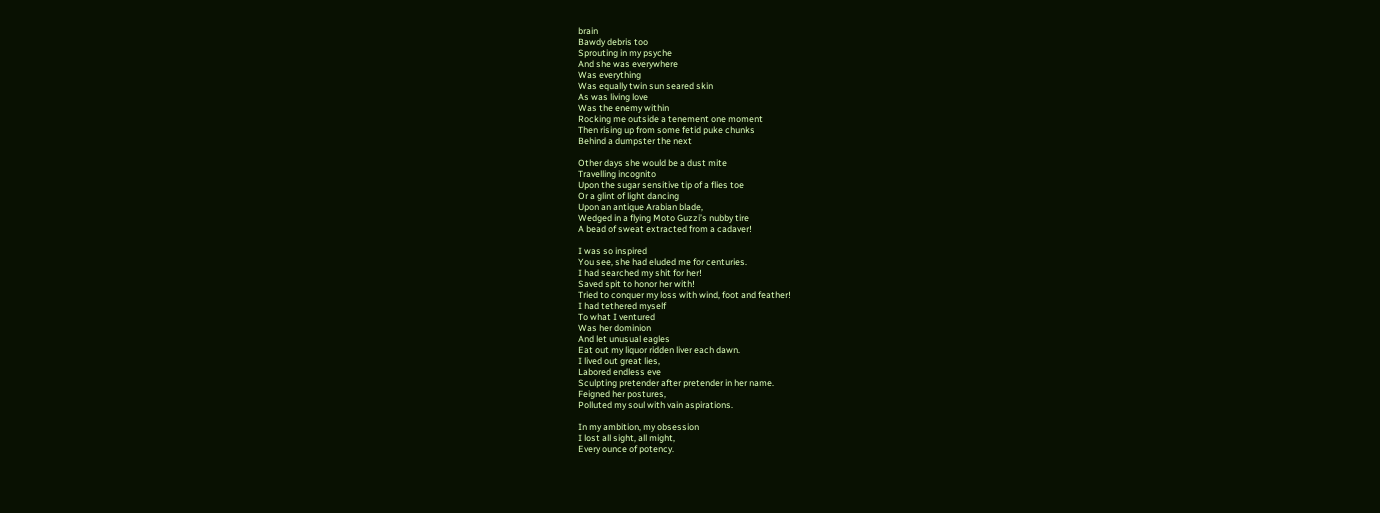brain
Bawdy debris too
Sprouting in my psyche
And she was everywhere
Was everything
Was equally twin sun seared skin
As was living love
Was the enemy within
Rocking me outside a tenement one moment
Then rising up from some fetid puke chunks
Behind a dumpster the next

Other days she would be a dust mite
Travelling incognito
Upon the sugar sensitive tip of a flies toe
Or a glint of light dancing
Upon an antique Arabian blade,
Wedged in a flying Moto Guzzi’s nubby tire
A bead of sweat extracted from a cadaver!

I was so inspired
You see, she had eluded me for centuries.
I had searched my shit for her!
Saved spit to honor her with!
Tried to conquer my loss with wind, foot and feather!
I had tethered myself
To what I ventured
Was her dominion
And let unusual eagles
Eat out my liquor ridden liver each dawn.
I lived out great lies,
Labored endless eve
Sculpting pretender after pretender in her name.
Feigned her postures,
Polluted my soul with vain aspirations.

In my ambition, my obsession
I lost all sight, all might,
Every ounce of potency.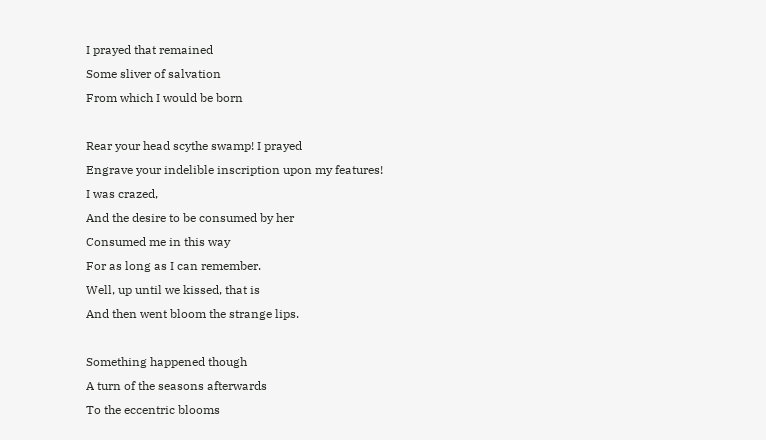I prayed that remained
Some sliver of salvation
From which I would be born

Rear your head scythe swamp! I prayed
Engrave your indelible inscription upon my features!
I was crazed,
And the desire to be consumed by her
Consumed me in this way
For as long as I can remember.
Well, up until we kissed, that is
And then went bloom the strange lips.

Something happened though
A turn of the seasons afterwards
To the eccentric blooms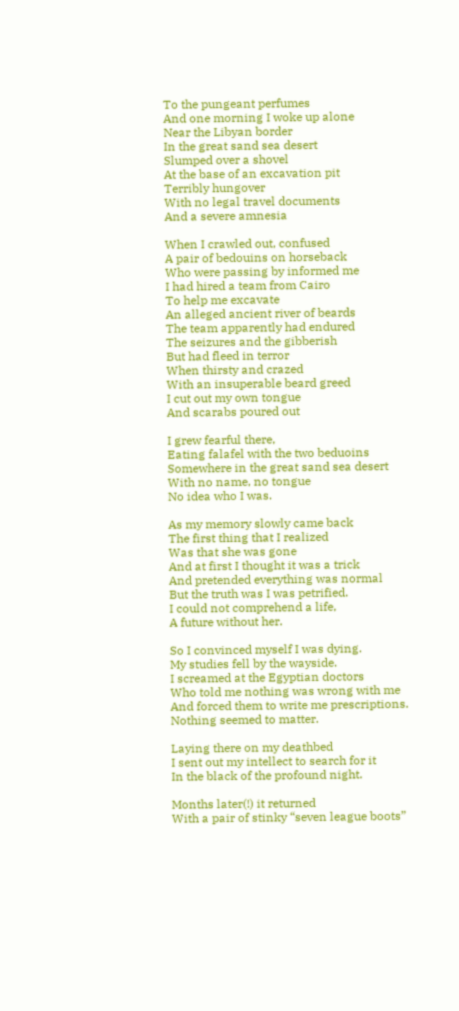To the pungeant perfumes
And one morning I woke up alone
Near the Libyan border
In the great sand sea desert
Slumped over a shovel
At the base of an excavation pit
Terribly hungover
With no legal travel documents
And a severe amnesia

When I crawled out, confused
A pair of bedouins on horseback
Who were passing by informed me
I had hired a team from Cairo
To help me excavate
An alleged ancient river of beards
The team apparently had endured
The seizures and the gibberish
But had fleed in terror
When thirsty and crazed
With an insuperable beard greed
I cut out my own tongue
And scarabs poured out

I grew fearful there,
Eating falafel with the two beduoins
Somewhere in the great sand sea desert
With no name, no tongue
No idea who I was.

As my memory slowly came back
The first thing that I realized
Was that she was gone
And at first I thought it was a trick
And pretended everything was normal
But the truth was I was petrified.
I could not comprehend a life,
A future without her.

So I convinced myself I was dying.
My studies fell by the wayside.
I screamed at the Egyptian doctors
Who told me nothing was wrong with me
And forced them to write me prescriptions.
Nothing seemed to matter.

Laying there on my deathbed
I sent out my intellect to search for it
In the black of the profound night.

Months later(!) it returned
With a pair of stinky “seven league boots”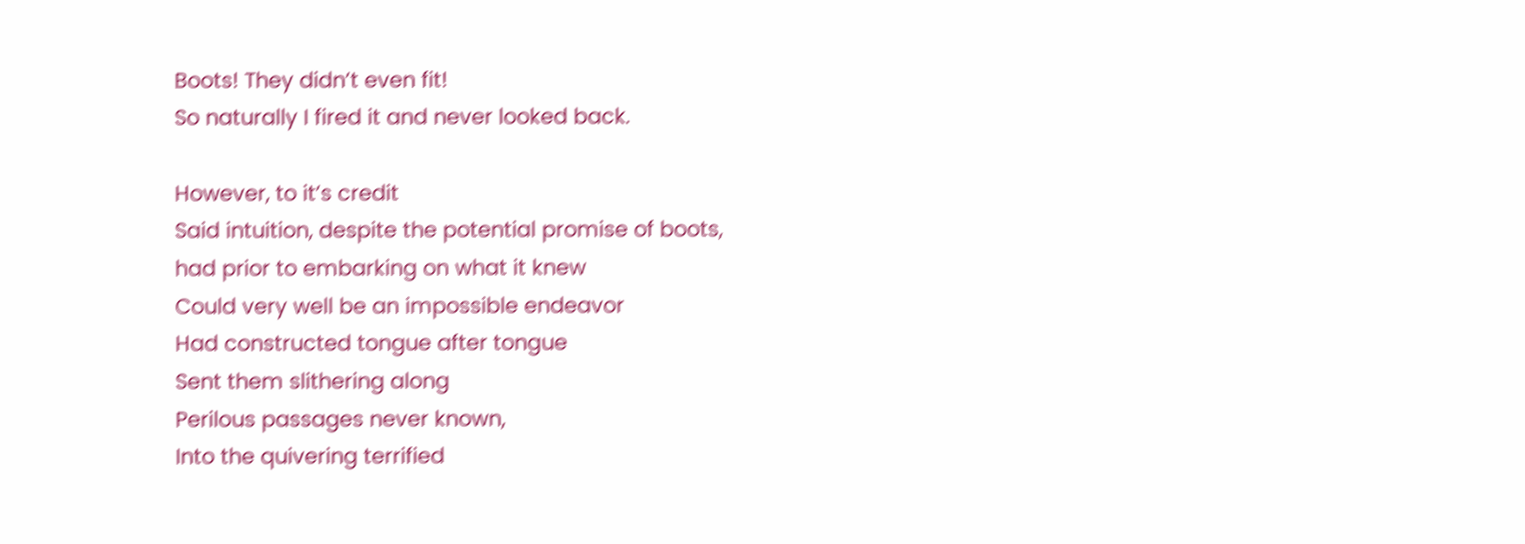Boots! They didn’t even fit!
So naturally I fired it and never looked back.

However, to it’s credit
Said intuition, despite the potential promise of boots,
had prior to embarking on what it knew
Could very well be an impossible endeavor
Had constructed tongue after tongue
Sent them slithering along
Perilous passages never known,
Into the quivering terrified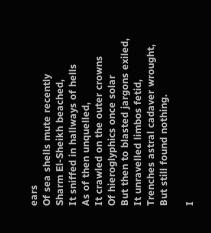ears
Of sea shells mute recently
Sharm El-Sheikh beached,
It sniffed in hallways of hells
As of then unquelled,
It crawled on the outer crowns
Of hieroglyphics once solar
But then to blasted jargons exiled,
It unravelled limbos fetid,
Trenches astral cadaver wrought,
But still found nothing.

I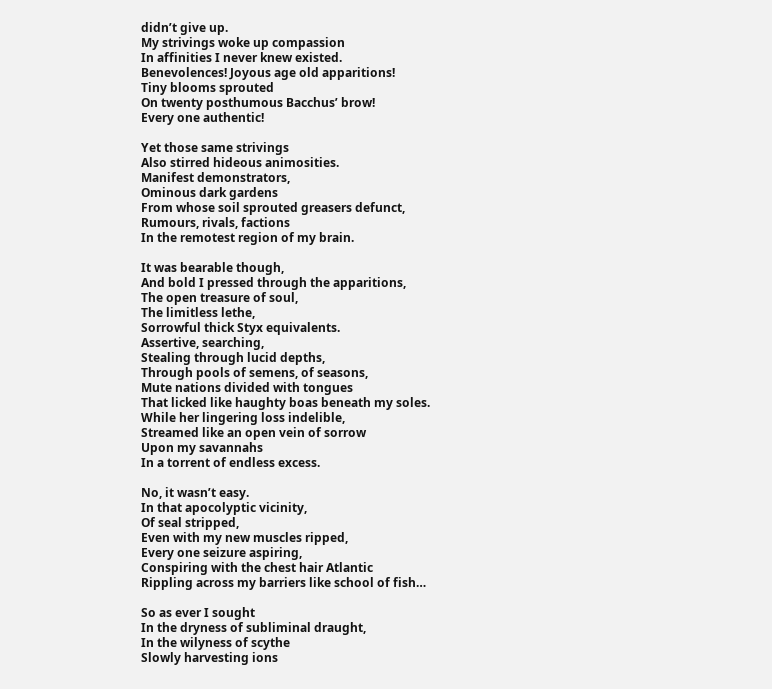didn’t give up.
My strivings woke up compassion
In affinities I never knew existed.
Benevolences! Joyous age old apparitions!
Tiny blooms sprouted
On twenty posthumous Bacchus’ brow!
Every one authentic!

Yet those same strivings
Also stirred hideous animosities.
Manifest demonstrators,
Ominous dark gardens
From whose soil sprouted greasers defunct,
Rumours, rivals, factions
In the remotest region of my brain.

It was bearable though,
And bold I pressed through the apparitions,
The open treasure of soul,
The limitless lethe,
Sorrowful thick Styx equivalents.
Assertive, searching,
Stealing through lucid depths,
Through pools of semens, of seasons,
Mute nations divided with tongues
That licked like haughty boas beneath my soles.
While her lingering loss indelible,
Streamed like an open vein of sorrow
Upon my savannahs
In a torrent of endless excess.

No, it wasn’t easy.
In that apocolyptic vicinity,
Of seal stripped,
Even with my new muscles ripped,
Every one seizure aspiring,
Conspiring with the chest hair Atlantic
Rippling across my barriers like school of fish…

So as ever I sought
In the dryness of subliminal draught,
In the wilyness of scythe
Slowly harvesting ions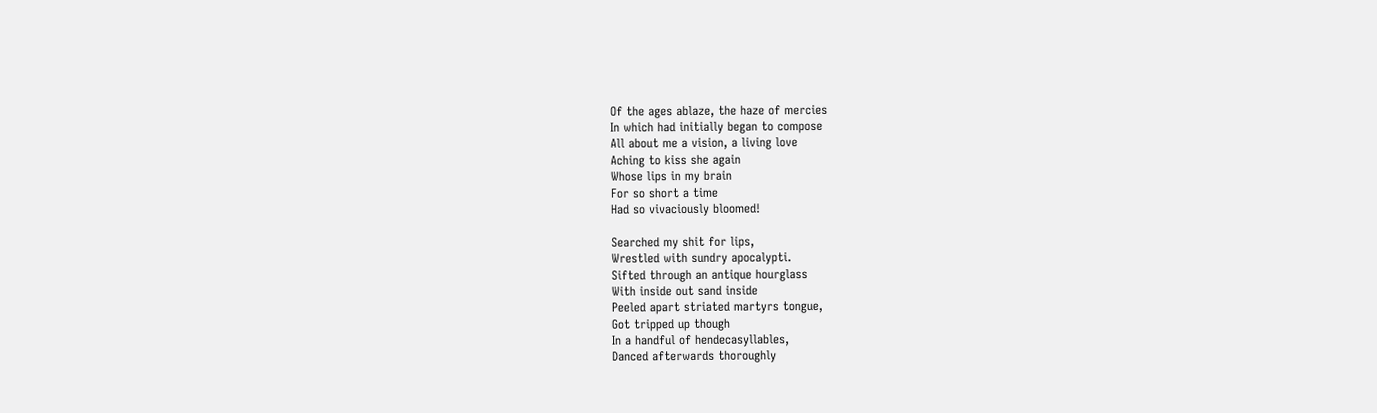Of the ages ablaze, the haze of mercies
In which had initially began to compose
All about me a vision, a living love
Aching to kiss she again
Whose lips in my brain
For so short a time
Had so vivaciously bloomed!

Searched my shit for lips,
Wrestled with sundry apocalypti.
Sifted through an antique hourglass
With inside out sand inside
Peeled apart striated martyrs tongue,
Got tripped up though
In a handful of hendecasyllables,
Danced afterwards thoroughly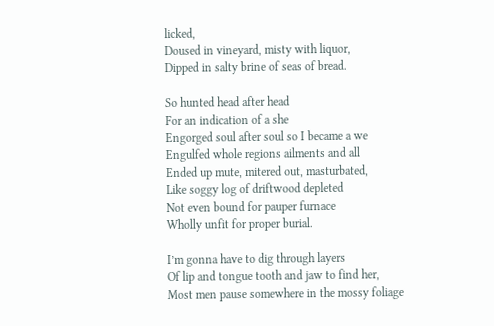licked,
Doused in vineyard, misty with liquor,
Dipped in salty brine of seas of bread.

So hunted head after head
For an indication of a she
Engorged soul after soul so I became a we
Engulfed whole regions ailments and all
Ended up mute, mitered out, masturbated,
Like soggy log of driftwood depleted
Not even bound for pauper furnace
Wholly unfit for proper burial.

I’m gonna have to dig through layers
Of lip and tongue tooth and jaw to find her,
Most men pause somewhere in the mossy foliage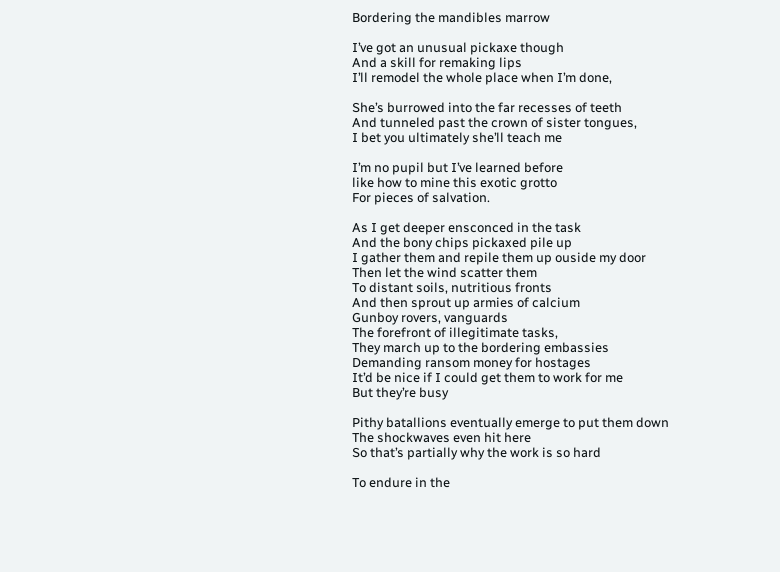Bordering the mandibles marrow

I’ve got an unusual pickaxe though
And a skill for remaking lips
I’ll remodel the whole place when I’m done,

She’s burrowed into the far recesses of teeth
And tunneled past the crown of sister tongues,
I bet you ultimately she’ll teach me

I’m no pupil but I’ve learned before
like how to mine this exotic grotto
For pieces of salvation.

As I get deeper ensconced in the task
And the bony chips pickaxed pile up
I gather them and repile them up ouside my door
Then let the wind scatter them
To distant soils, nutritious fronts
And then sprout up armies of calcium
Gunboy rovers, vanguards
The forefront of illegitimate tasks,
They march up to the bordering embassies
Demanding ransom money for hostages
It’d be nice if I could get them to work for me
But they’re busy

Pithy batallions eventually emerge to put them down
The shockwaves even hit here
So that’s partially why the work is so hard

To endure in the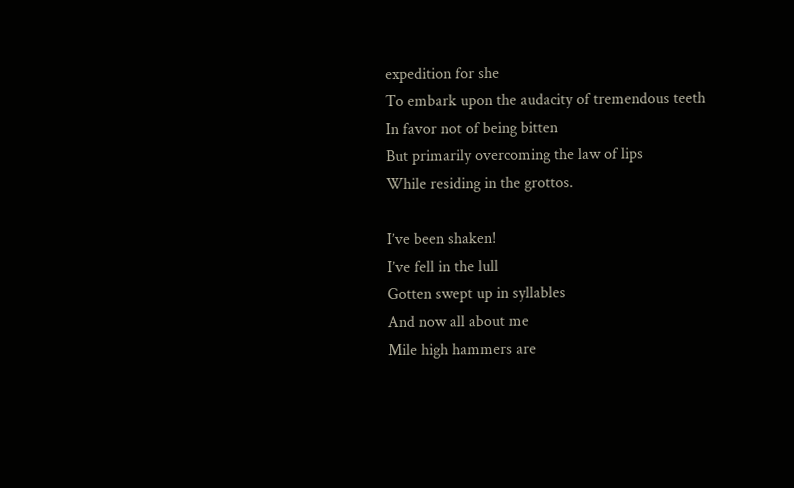expedition for she
To embark upon the audacity of tremendous teeth
In favor not of being bitten
But primarily overcoming the law of lips
While residing in the grottos.

I’ve been shaken!
I’ve fell in the lull
Gotten swept up in syllables
And now all about me
Mile high hammers are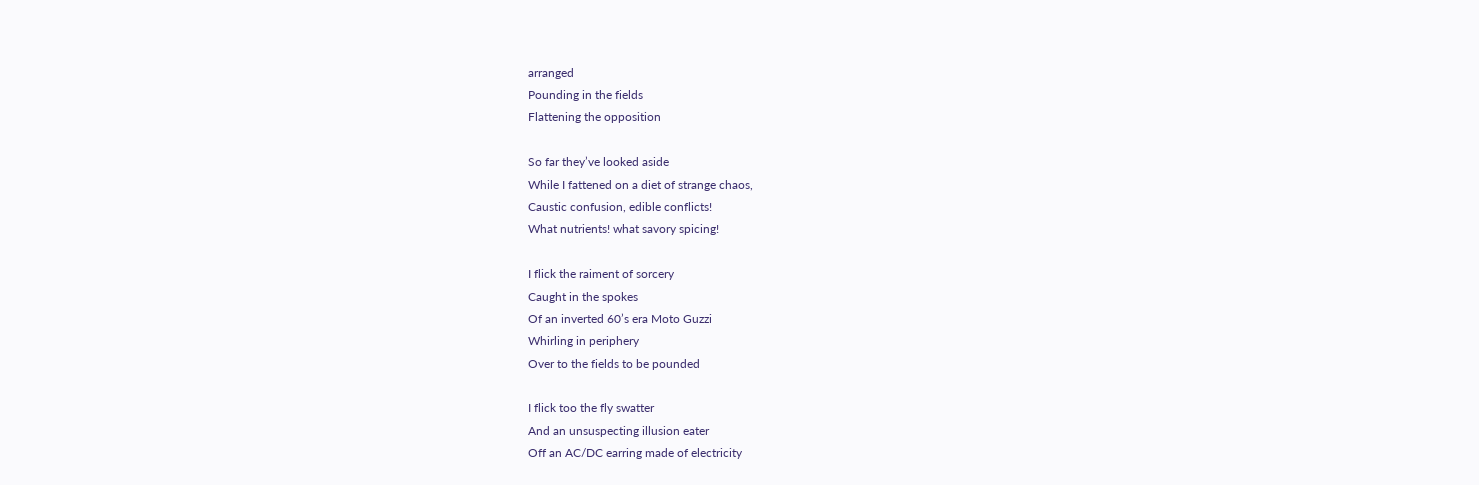arranged
Pounding in the fields
Flattening the opposition

So far they’ve looked aside
While I fattened on a diet of strange chaos,
Caustic confusion, edible conflicts!
What nutrients! what savory spicing!

I flick the raiment of sorcery
Caught in the spokes
Of an inverted 60’s era Moto Guzzi
Whirling in periphery
Over to the fields to be pounded

I flick too the fly swatter
And an unsuspecting illusion eater
Off an AC/DC earring made of electricity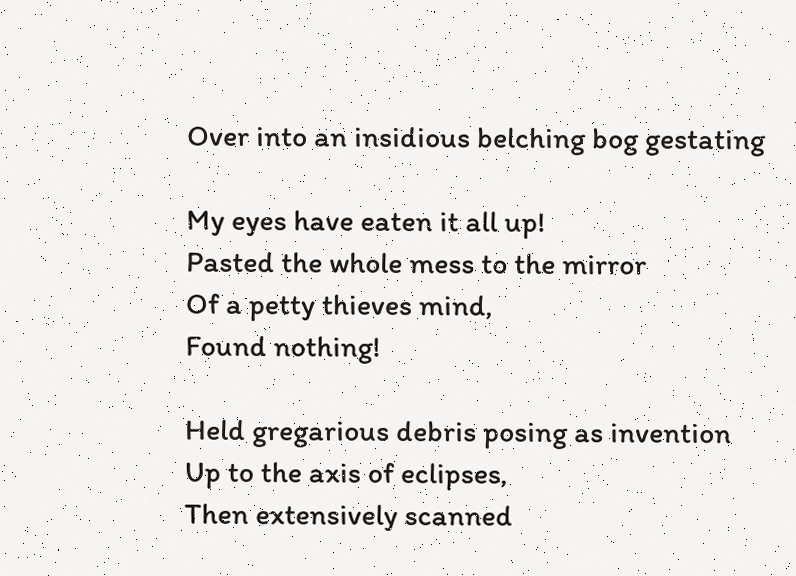Over into an insidious belching bog gestating

My eyes have eaten it all up!
Pasted the whole mess to the mirror
Of a petty thieves mind,
Found nothing!

Held gregarious debris posing as invention
Up to the axis of eclipses,
Then extensively scanned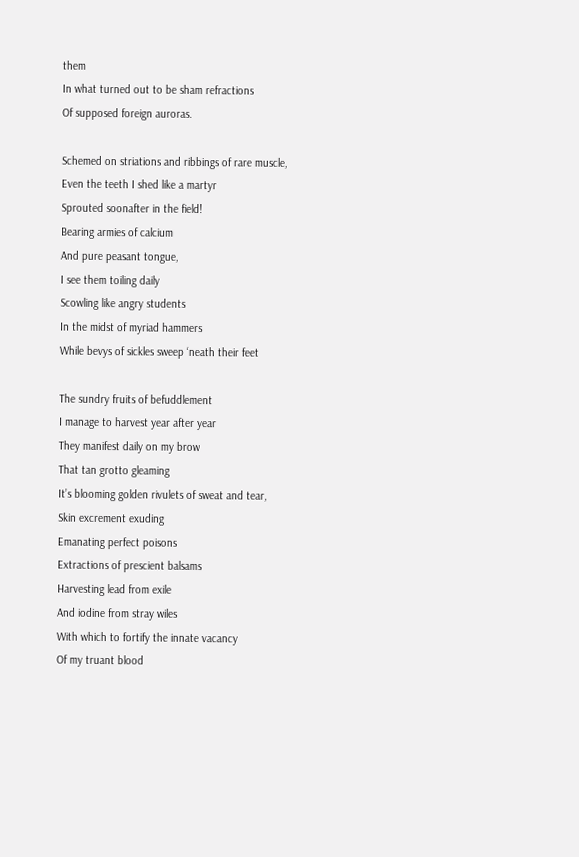them
In what turned out to be sham refractions
Of supposed foreign auroras.

Schemed on striations and ribbings of rare muscle,
Even the teeth I shed like a martyr
Sprouted soonafter in the field!
Bearing armies of calcium
And pure peasant tongue,
I see them toiling daily
Scowling like angry students
In the midst of myriad hammers
While bevys of sickles sweep ‘neath their feet

The sundry fruits of befuddlement
I manage to harvest year after year
They manifest daily on my brow
That tan grotto gleaming
It’s blooming golden rivulets of sweat and tear,
Skin excrement exuding
Emanating perfect poisons
Extractions of prescient balsams
Harvesting lead from exile
And iodine from stray wiles
With which to fortify the innate vacancy
Of my truant blood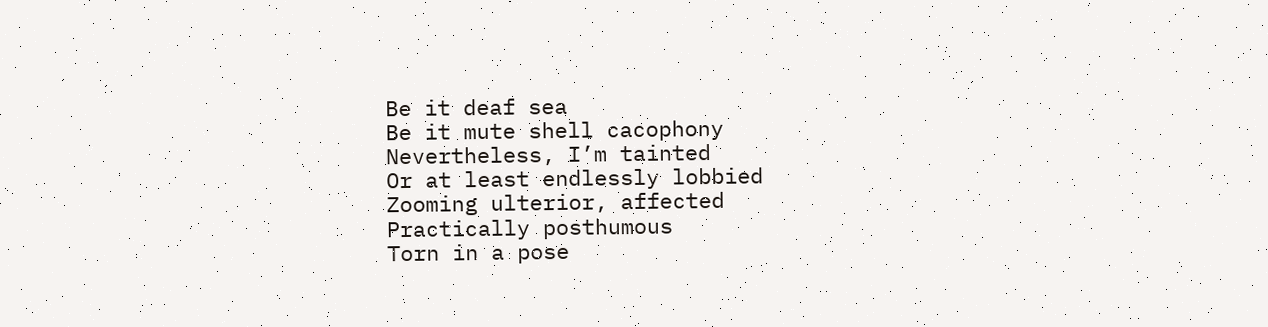Be it deaf sea
Be it mute shell cacophony
Nevertheless, I’m tainted
Or at least endlessly lobbied
Zooming ulterior, affected
Practically posthumous
Torn in a pose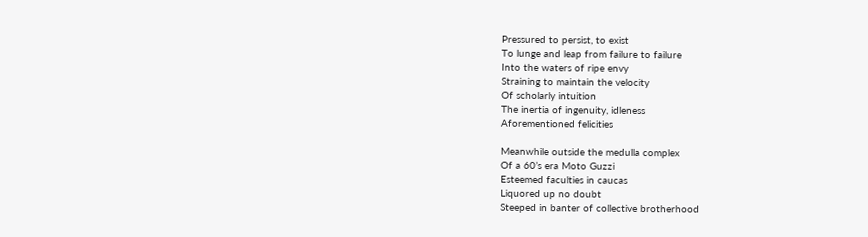Pressured to persist, to exist
To lunge and leap from failure to failure
Into the waters of ripe envy
Straining to maintain the velocity
Of scholarly intuition
The inertia of ingenuity, idleness
Aforementioned felicities

Meanwhile outside the medulla complex
Of a 60’s era Moto Guzzi
Esteemed faculties in caucas
Liquored up no doubt
Steeped in banter of collective brotherhood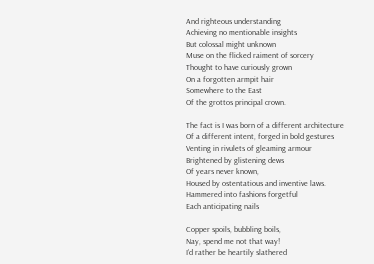And righteous understanding
Achieving no mentionable insights
But colossal might unknown
Muse on the flicked raiment of sorcery
Thought to have curiously grown
On a forgotten armpit hair
Somewhere to the East
Of the grottos principal crown.

The fact is I was born of a different architecture
Of a different intent, forged in bold gestures
Venting in rivulets of gleaming armour
Brightened by glistening dews
Of years never known,
Housed by ostentatious and inventive laws.
Hammered into fashions forgetful
Each anticipating nails

Copper spoils, bubbling boils,
Nay, spend me not that way!
I’d rather be heartily slathered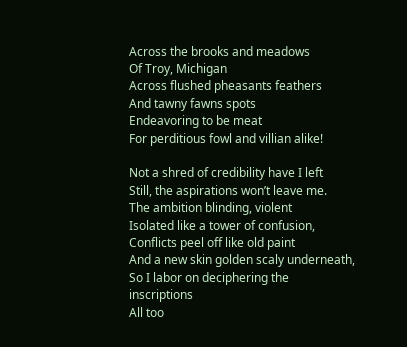Across the brooks and meadows
Of Troy, Michigan
Across flushed pheasants feathers
And tawny fawns spots
Endeavoring to be meat
For perditious fowl and villian alike!

Not a shred of credibility have I left
Still, the aspirations won’t leave me.
The ambition blinding, violent
Isolated like a tower of confusion,
Conflicts peel off like old paint
And a new skin golden scaly underneath,
So I labor on deciphering the inscriptions
All too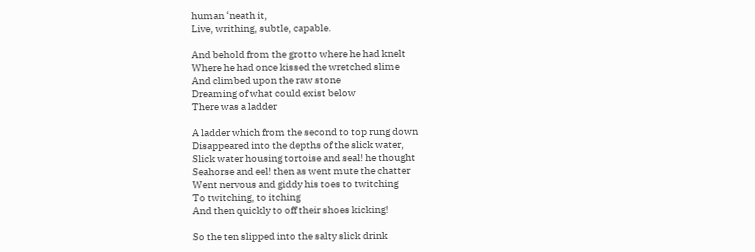human ‘neath it,
Live, writhing, subtle, capable.

And behold from the grotto where he had knelt
Where he had once kissed the wretched slime
And climbed upon the raw stone
Dreaming of what could exist below
There was a ladder

A ladder which from the second to top rung down
Disappeared into the depths of the slick water,
Slick water housing tortoise and seal! he thought
Seahorse and eel! then as went mute the chatter
Went nervous and giddy his toes to twitching
To twitching, to itching
And then quickly to off their shoes kicking!

So the ten slipped into the salty slick drink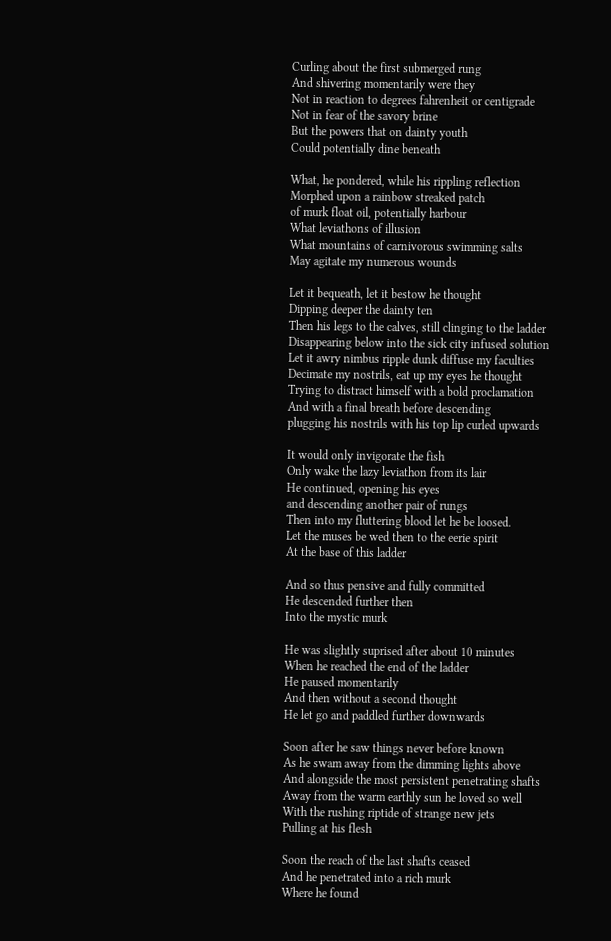Curling about the first submerged rung
And shivering momentarily were they
Not in reaction to degrees fahrenheit or centigrade
Not in fear of the savory brine
But the powers that on dainty youth
Could potentially dine beneath

What, he pondered, while his rippling reflection
Morphed upon a rainbow streaked patch
of murk float oil, potentially harbour
What leviathons of illusion
What mountains of carnivorous swimming salts
May agitate my numerous wounds

Let it bequeath, let it bestow he thought
Dipping deeper the dainty ten
Then his legs to the calves, still clinging to the ladder
Disappearing below into the sick city infused solution
Let it awry nimbus ripple dunk diffuse my faculties
Decimate my nostrils, eat up my eyes he thought
Trying to distract himself with a bold proclamation
And with a final breath before descending
plugging his nostrils with his top lip curled upwards

It would only invigorate the fish
Only wake the lazy leviathon from its lair
He continued, opening his eyes
and descending another pair of rungs
Then into my fluttering blood let he be loosed.
Let the muses be wed then to the eerie spirit
At the base of this ladder

And so thus pensive and fully committed
He descended further then
Into the mystic murk

He was slightly suprised after about 10 minutes
When he reached the end of the ladder
He paused momentarily
And then without a second thought
He let go and paddled further downwards

Soon after he saw things never before known
As he swam away from the dimming lights above
And alongside the most persistent penetrating shafts
Away from the warm earthly sun he loved so well
With the rushing riptide of strange new jets
Pulling at his flesh

Soon the reach of the last shafts ceased
And he penetrated into a rich murk
Where he found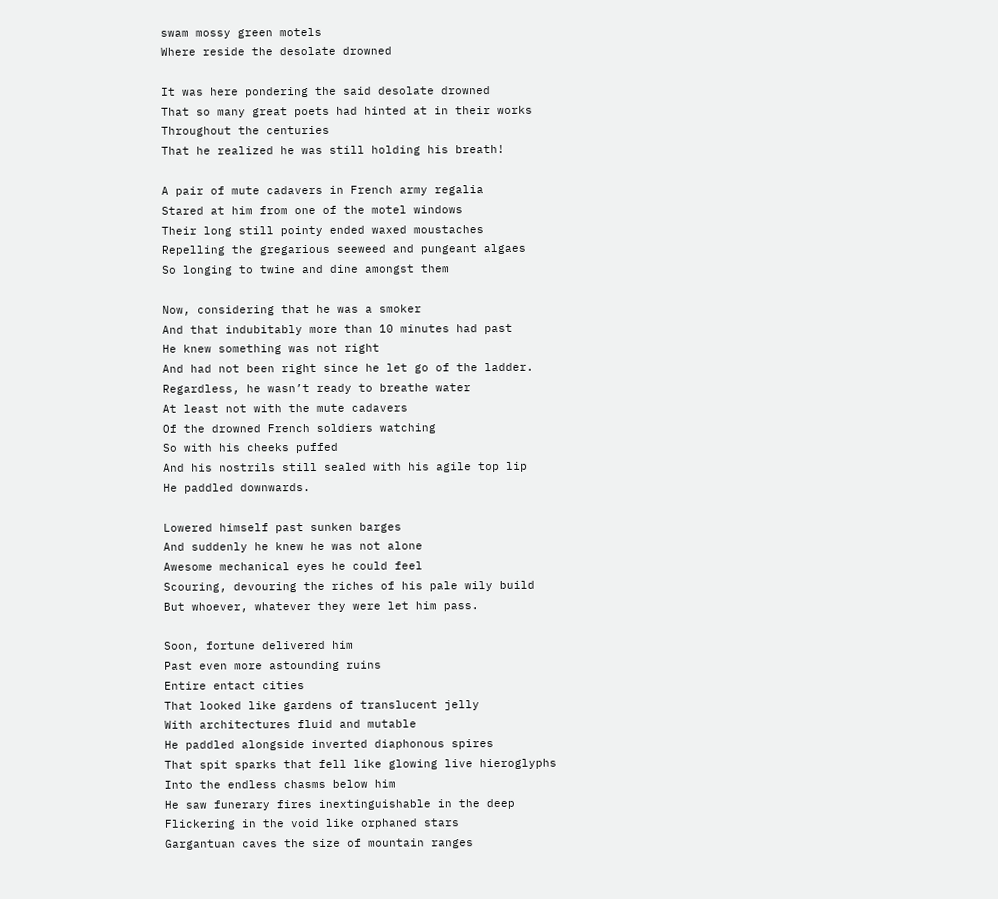swam mossy green motels
Where reside the desolate drowned

It was here pondering the said desolate drowned
That so many great poets had hinted at in their works
Throughout the centuries
That he realized he was still holding his breath!

A pair of mute cadavers in French army regalia
Stared at him from one of the motel windows
Their long still pointy ended waxed moustaches
Repelling the gregarious seeweed and pungeant algaes
So longing to twine and dine amongst them

Now, considering that he was a smoker
And that indubitably more than 10 minutes had past
He knew something was not right
And had not been right since he let go of the ladder.
Regardless, he wasn’t ready to breathe water
At least not with the mute cadavers
Of the drowned French soldiers watching
So with his cheeks puffed
And his nostrils still sealed with his agile top lip
He paddled downwards.

Lowered himself past sunken barges
And suddenly he knew he was not alone
Awesome mechanical eyes he could feel
Scouring, devouring the riches of his pale wily build
But whoever, whatever they were let him pass.

Soon, fortune delivered him
Past even more astounding ruins
Entire entact cities
That looked like gardens of translucent jelly
With architectures fluid and mutable
He paddled alongside inverted diaphonous spires
That spit sparks that fell like glowing live hieroglyphs
Into the endless chasms below him
He saw funerary fires inextinguishable in the deep
Flickering in the void like orphaned stars
Gargantuan caves the size of mountain ranges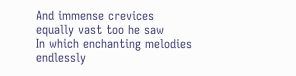And immense crevices equally vast too he saw
In which enchanting melodies endlessly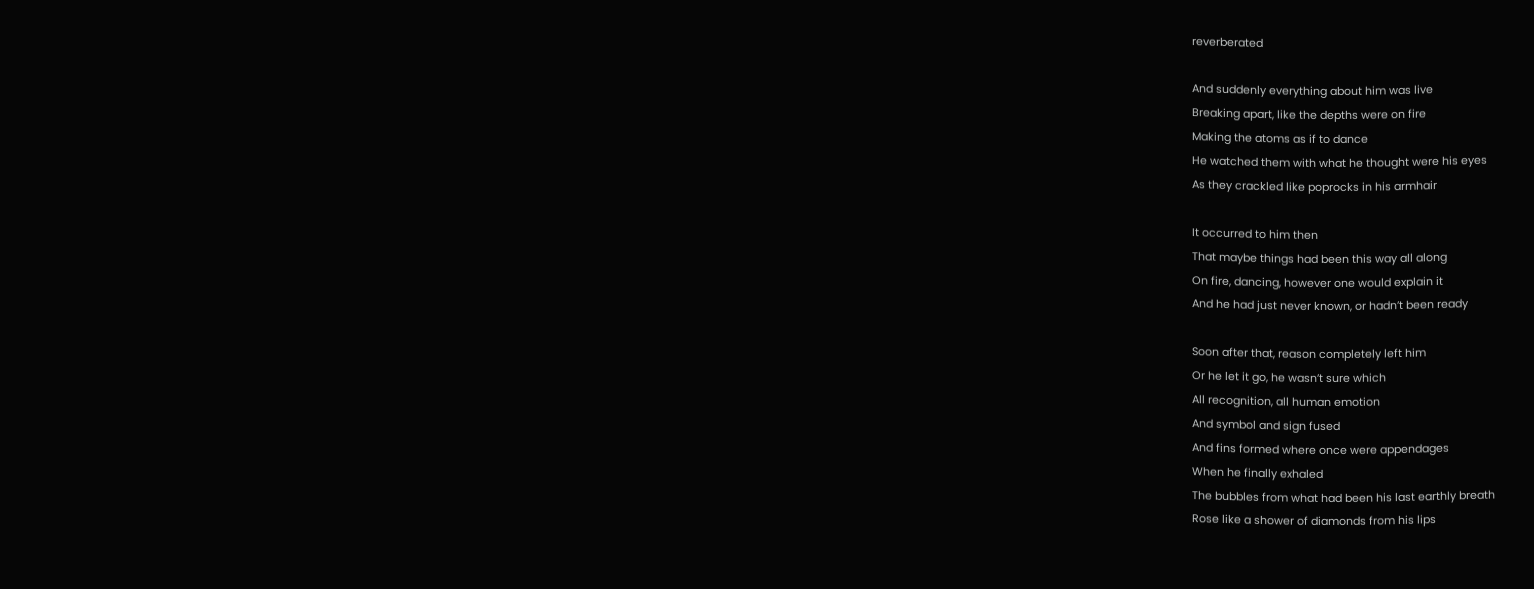reverberated

And suddenly everything about him was live
Breaking apart, like the depths were on fire
Making the atoms as if to dance
He watched them with what he thought were his eyes
As they crackled like poprocks in his armhair

It occurred to him then
That maybe things had been this way all along
On fire, dancing, however one would explain it
And he had just never known, or hadn’t been ready

Soon after that, reason completely left him
Or he let it go, he wasn’t sure which
All recognition, all human emotion
And symbol and sign fused
And fins formed where once were appendages
When he finally exhaled
The bubbles from what had been his last earthly breath
Rose like a shower of diamonds from his lips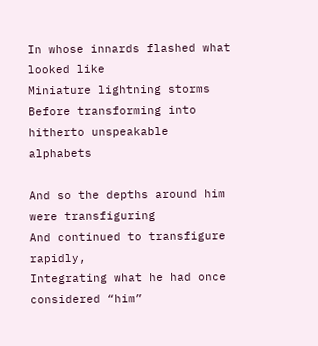In whose innards flashed what looked like
Miniature lightning storms
Before transforming into hitherto unspeakable alphabets

And so the depths around him were transfiguring
And continued to transfigure rapidly,
Integrating what he had once considered “him”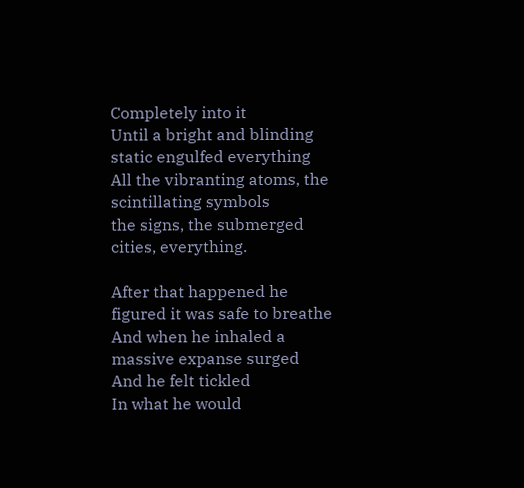Completely into it
Until a bright and blinding static engulfed everything
All the vibranting atoms, the scintillating symbols
the signs, the submerged cities, everything.

After that happened he figured it was safe to breathe
And when he inhaled a massive expanse surged
And he felt tickled
In what he would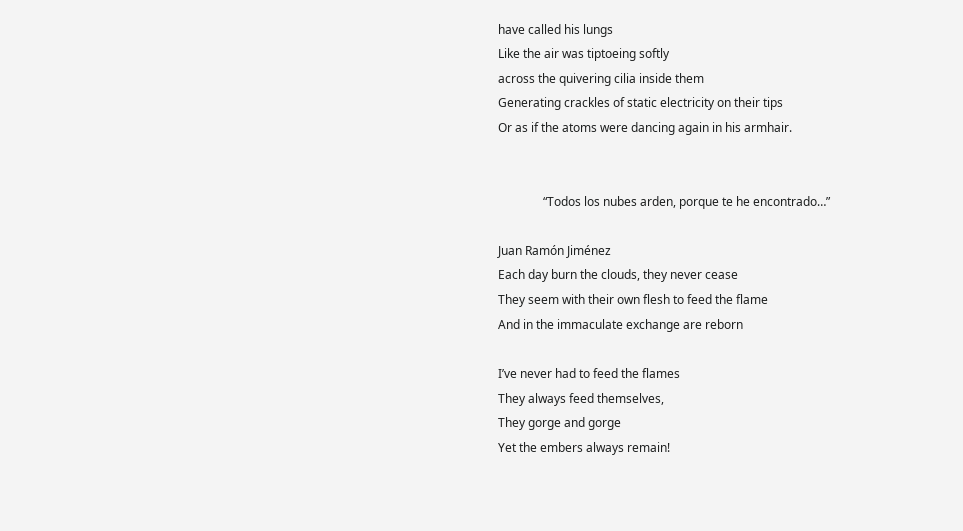have called his lungs
Like the air was tiptoeing softly
across the quivering cilia inside them
Generating crackles of static electricity on their tips
Or as if the atoms were dancing again in his armhair.


               “Todos los nubes arden, porque te he encontrado…”

Juan Ramón Jiménez
Each day burn the clouds, they never cease
They seem with their own flesh to feed the flame
And in the immaculate exchange are reborn

I’ve never had to feed the flames
They always feed themselves,
They gorge and gorge
Yet the embers always remain!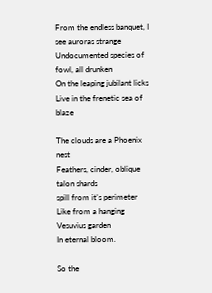From the endless banquet, I see auroras strange
Undocumented species of fowl, all drunken
On the leaping jubilant licks
Live in the frenetic sea of blaze

The clouds are a Phoenix nest
Feathers, cinder, oblique talon shards
spill from it’s perimeter
Like from a hanging Vesuvius garden
In eternal bloom.

So the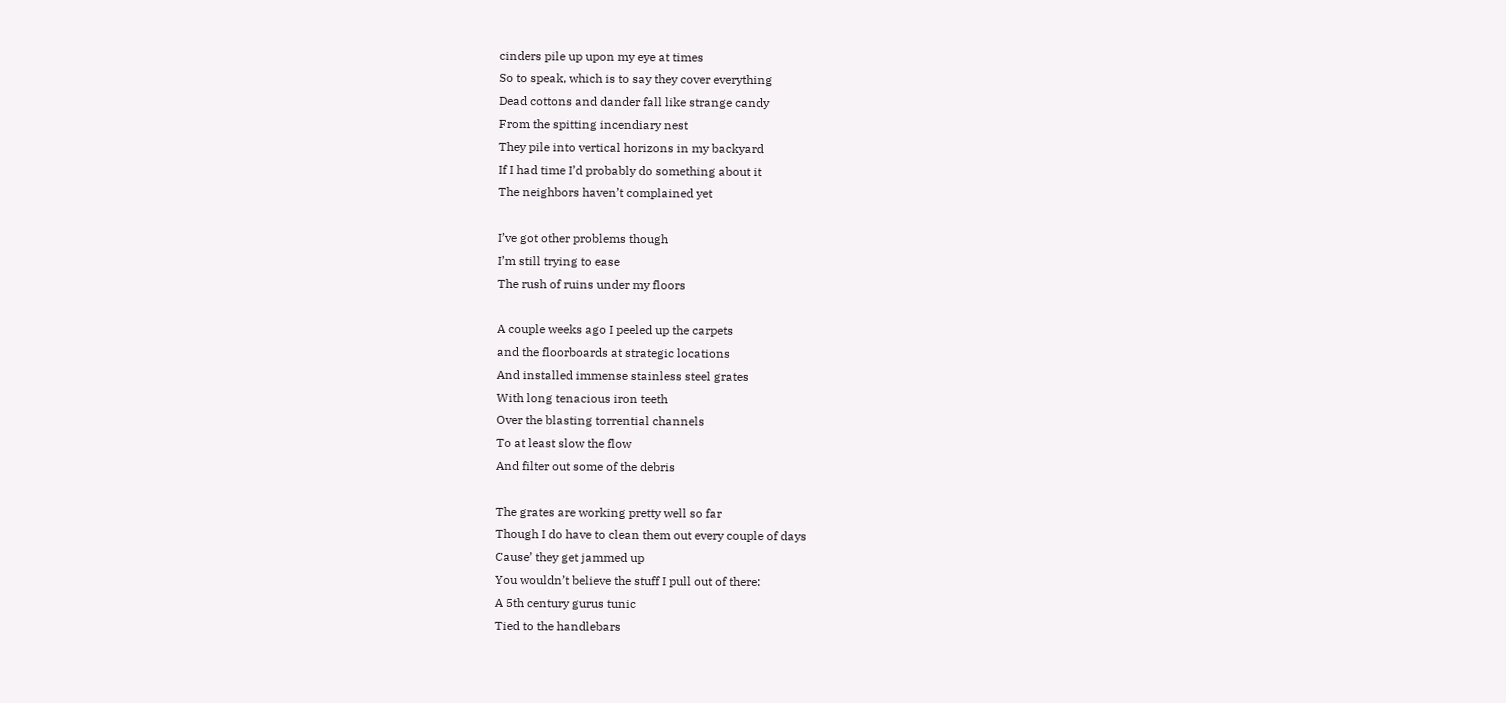cinders pile up upon my eye at times
So to speak, which is to say they cover everything
Dead cottons and dander fall like strange candy
From the spitting incendiary nest
They pile into vertical horizons in my backyard
If I had time I’d probably do something about it
The neighbors haven’t complained yet

I’ve got other problems though
I’m still trying to ease
The rush of ruins under my floors

A couple weeks ago I peeled up the carpets
and the floorboards at strategic locations
And installed immense stainless steel grates
With long tenacious iron teeth
Over the blasting torrential channels
To at least slow the flow
And filter out some of the debris

The grates are working pretty well so far
Though I do have to clean them out every couple of days
Cause’ they get jammed up
You wouldn’t believe the stuff I pull out of there:
A 5th century gurus tunic
Tied to the handlebars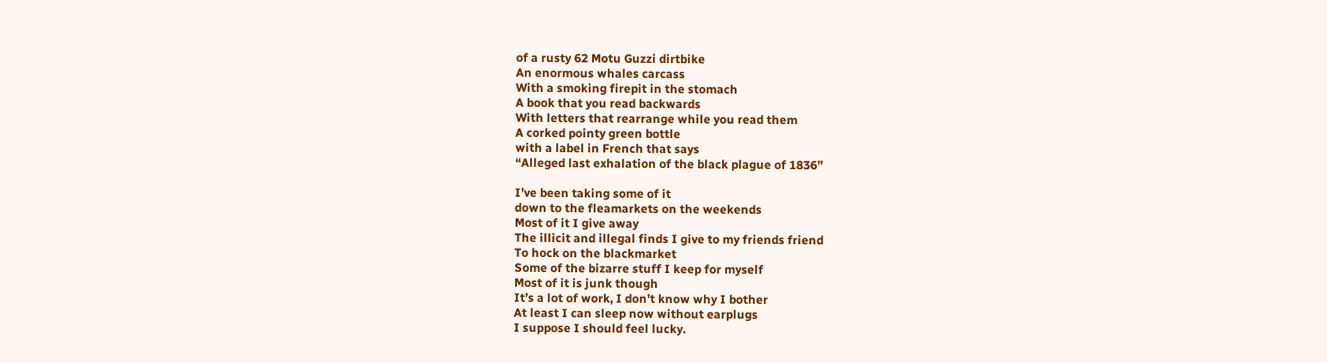of a rusty 62 Motu Guzzi dirtbike
An enormous whales carcass
With a smoking firepit in the stomach
A book that you read backwards
With letters that rearrange while you read them
A corked pointy green bottle
with a label in French that says
“Alleged last exhalation of the black plague of 1836”

I’ve been taking some of it
down to the fleamarkets on the weekends
Most of it I give away
The illicit and illegal finds I give to my friends friend
To hock on the blackmarket
Some of the bizarre stuff I keep for myself
Most of it is junk though
It’s a lot of work, I don’t know why I bother
At least I can sleep now without earplugs
I suppose I should feel lucky.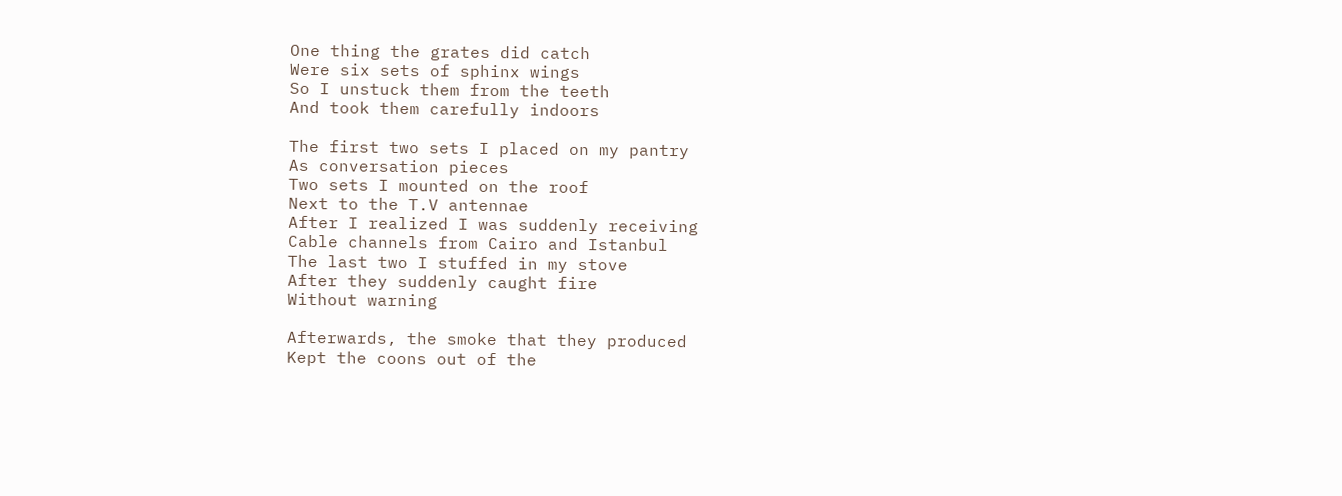One thing the grates did catch
Were six sets of sphinx wings
So I unstuck them from the teeth
And took them carefully indoors

The first two sets I placed on my pantry
As conversation pieces
Two sets I mounted on the roof
Next to the T.V antennae
After I realized I was suddenly receiving
Cable channels from Cairo and Istanbul
The last two I stuffed in my stove
After they suddenly caught fire
Without warning

Afterwards, the smoke that they produced
Kept the coons out of the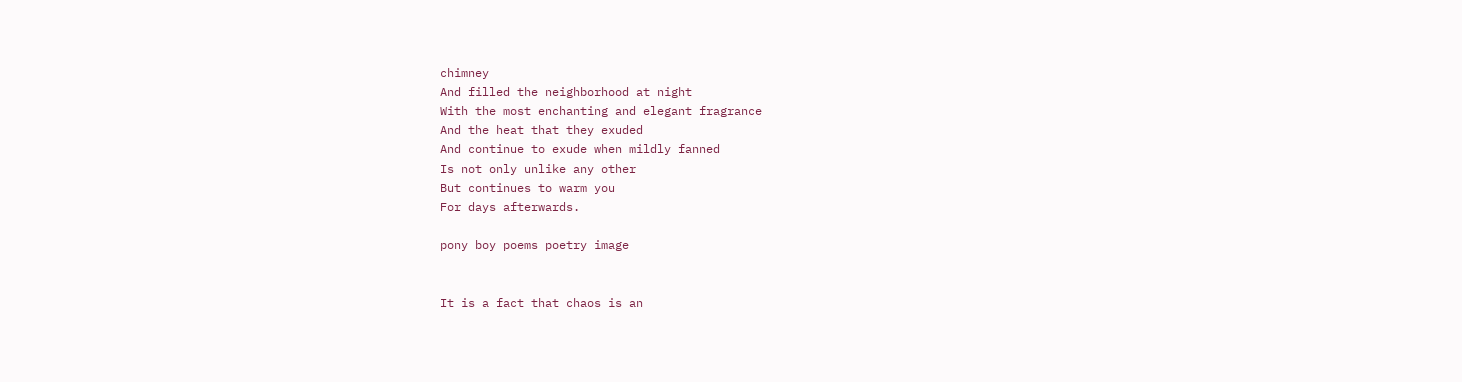chimney
And filled the neighborhood at night
With the most enchanting and elegant fragrance
And the heat that they exuded
And continue to exude when mildly fanned
Is not only unlike any other
But continues to warm you
For days afterwards.

pony boy poems poetry image


It is a fact that chaos is an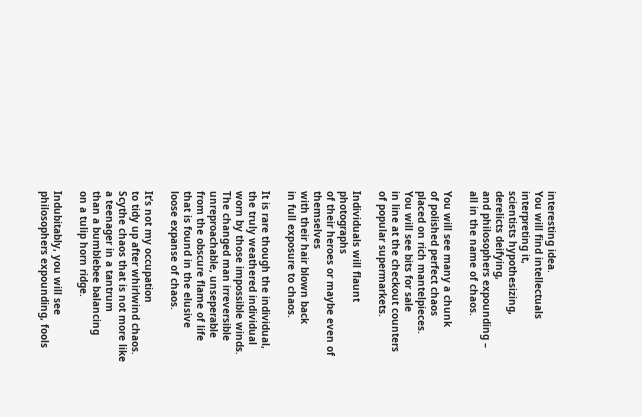interesting idea.
You will find intellectuals interpreting it,
scientists hypothesizing,
derelicts deifying,
and philosophers expounding –
all in the name of chaos.

You will see many a chunk
of polished perfect chaos
placed on rich mantelpieces.
You will see bits for sale
in line at the checkout counters
of popular supermarkets.

Individuals will flaunt photographs
of their heroes or maybe even of themselves
with their hair blown back
in full exposure to chaos.

It is rare though the individual,
the truly weathered individual
worn by those impossible winds.
The changed man irreversible
unreproachable, unseperable
from the obscure flame of life
that is found in the elusive
loose expanse of chaos.

It’s not my occupation
to tidy up after whirlwind chaos.
Scythe chaos that is not more like
a teenager in a tantrum
than a bumblebee balancing
on a tulip horn ridge.

Indubitably, you will see
philosophers expounding, fools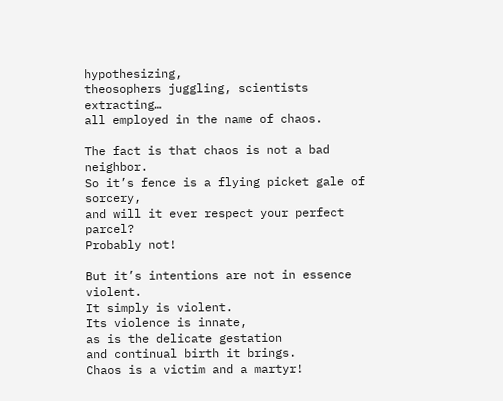hypothesizing,
theosophers juggling, scientists extracting…
all employed in the name of chaos.

The fact is that chaos is not a bad neighbor.
So it’s fence is a flying picket gale of sorcery,
and will it ever respect your perfect parcel?
Probably not!

But it’s intentions are not in essence violent.
It simply is violent.
Its violence is innate,
as is the delicate gestation
and continual birth it brings.
Chaos is a victim and a martyr!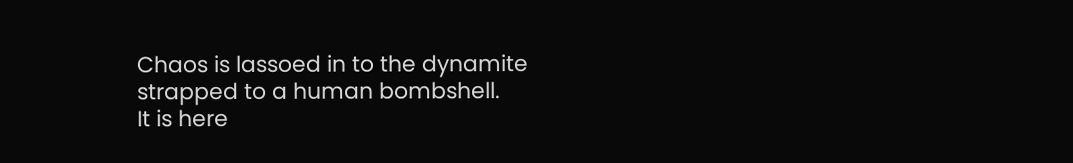Chaos is lassoed in to the dynamite
strapped to a human bombshell.
It is here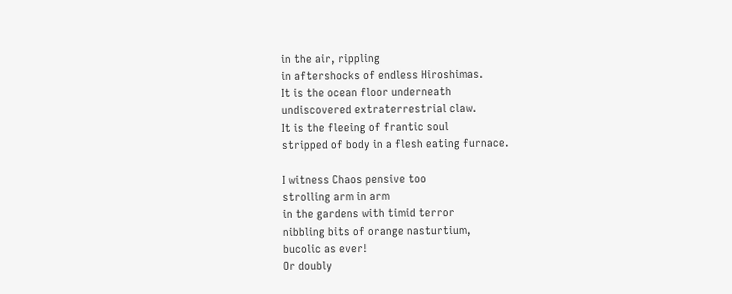in the air, rippling
in aftershocks of endless Hiroshimas.
It is the ocean floor underneath
undiscovered extraterrestrial claw.
It is the fleeing of frantic soul
stripped of body in a flesh eating furnace.

I witness Chaos pensive too
strolling arm in arm
in the gardens with timid terror
nibbling bits of orange nasturtium,
bucolic as ever!
Or doubly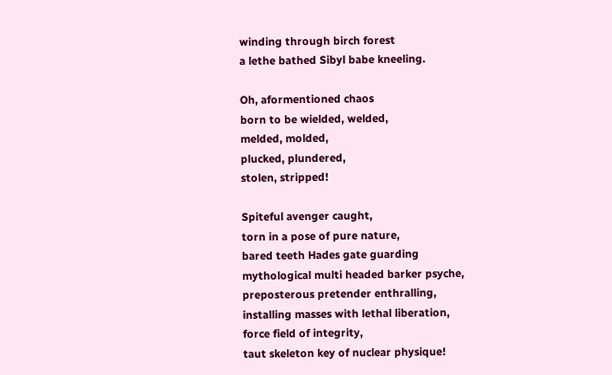winding through birch forest
a lethe bathed Sibyl babe kneeling.

Oh, aformentioned chaos
born to be wielded, welded,
melded, molded,
plucked, plundered,
stolen, stripped!

Spiteful avenger caught,
torn in a pose of pure nature,
bared teeth Hades gate guarding
mythological multi headed barker psyche,
preposterous pretender enthralling,
installing masses with lethal liberation,
force field of integrity,
taut skeleton key of nuclear physique!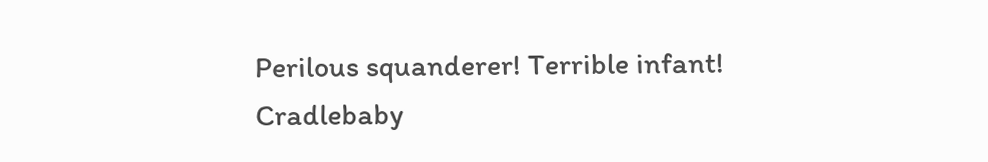Perilous squanderer! Terrible infant!
Cradlebaby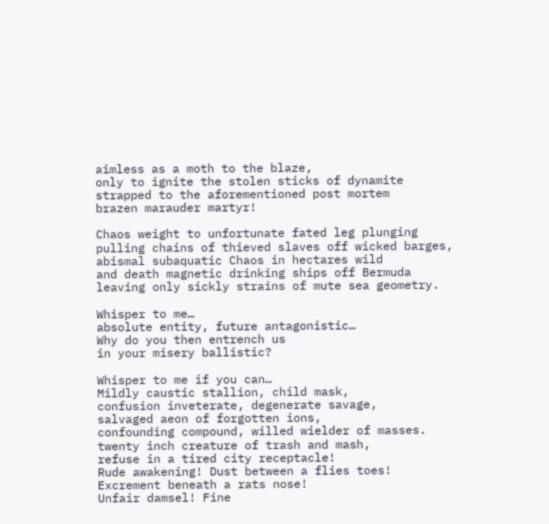aimless as a moth to the blaze,
only to ignite the stolen sticks of dynamite
strapped to the aforementioned post mortem
brazen marauder martyr!

Chaos weight to unfortunate fated leg plunging
pulling chains of thieved slaves off wicked barges,
abismal subaquatic Chaos in hectares wild
and death magnetic drinking ships off Bermuda
leaving only sickly strains of mute sea geometry.

Whisper to me…
absolute entity, future antagonistic…
Why do you then entrench us
in your misery ballistic?

Whisper to me if you can…
Mildly caustic stallion, child mask,
confusion inveterate, degenerate savage,
salvaged aeon of forgotten ions,
confounding compound, willed wielder of masses. twenty inch creature of trash and mash,
refuse in a tired city receptacle!
Rude awakening! Dust between a flies toes!
Excrement beneath a rats nose!
Unfair damsel! Fine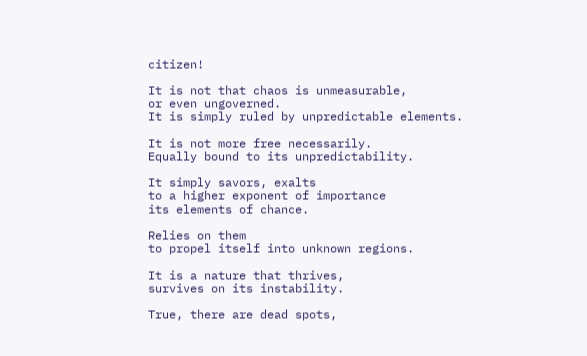citizen!

It is not that chaos is unmeasurable,
or even ungoverned.
It is simply ruled by unpredictable elements.

It is not more free necessarily.
Equally bound to its unpredictability.

It simply savors, exalts
to a higher exponent of importance
its elements of chance.

Relies on them
to propel itself into unknown regions.

It is a nature that thrives,
survives on its instability.

True, there are dead spots,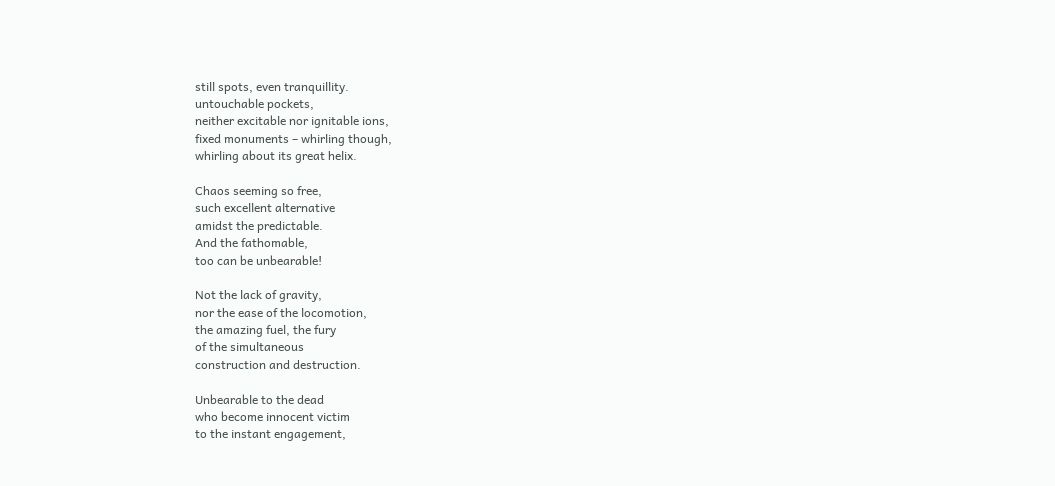still spots, even tranquillity.
untouchable pockets,
neither excitable nor ignitable ions,
fixed monuments – whirling though,
whirling about its great helix.

Chaos seeming so free,
such excellent alternative
amidst the predictable.
And the fathomable,
too can be unbearable!

Not the lack of gravity,
nor the ease of the locomotion,
the amazing fuel, the fury
of the simultaneous
construction and destruction.

Unbearable to the dead
who become innocent victim
to the instant engagement,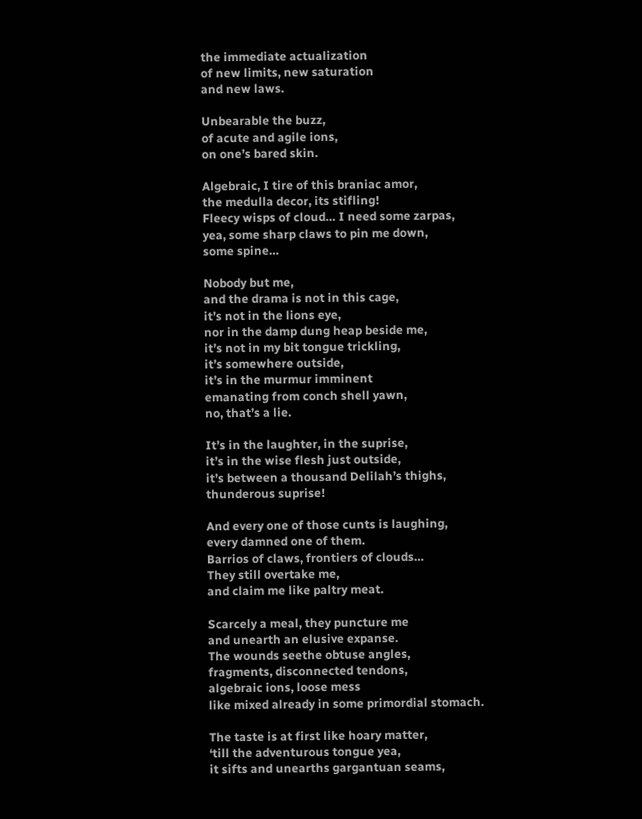the immediate actualization
of new limits, new saturation
and new laws.

Unbearable the buzz,
of acute and agile ions,
on one’s bared skin.

Algebraic, I tire of this braniac amor,
the medulla decor, its stifling!
Fleecy wisps of cloud… I need some zarpas,
yea, some sharp claws to pin me down,
some spine…

Nobody but me,
and the drama is not in this cage,
it’s not in the lions eye,
nor in the damp dung heap beside me,
it’s not in my bit tongue trickling,
it’s somewhere outside,
it’s in the murmur imminent
emanating from conch shell yawn,
no, that’s a lie.

It’s in the laughter, in the suprise,
it’s in the wise flesh just outside,
it’s between a thousand Delilah’s thighs,
thunderous suprise!

And every one of those cunts is laughing,
every damned one of them.
Barrios of claws, frontiers of clouds…
They still overtake me,
and claim me like paltry meat.

Scarcely a meal, they puncture me
and unearth an elusive expanse.
The wounds seethe obtuse angles,
fragments, disconnected tendons,
algebraic ions, loose mess
like mixed already in some primordial stomach.

The taste is at first like hoary matter,
‘till the adventurous tongue yea,
it sifts and unearths gargantuan seams,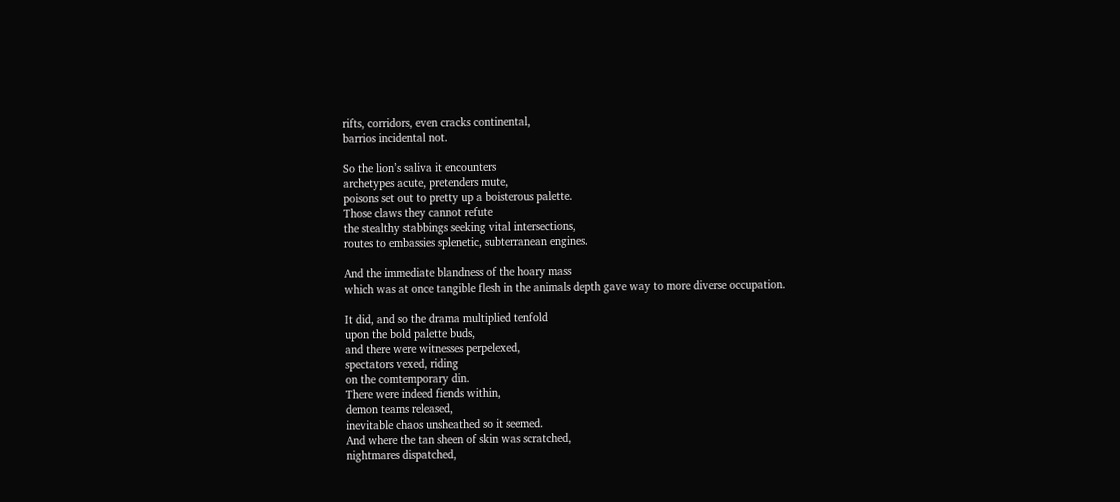rifts, corridors, even cracks continental,
barrios incidental not.

So the lion’s saliva it encounters
archetypes acute, pretenders mute,
poisons set out to pretty up a boisterous palette.
Those claws they cannot refute
the stealthy stabbings seeking vital intersections,
routes to embassies splenetic, subterranean engines.

And the immediate blandness of the hoary mass
which was at once tangible flesh in the animals depth gave way to more diverse occupation.

It did, and so the drama multiplied tenfold
upon the bold palette buds,
and there were witnesses perpelexed,
spectators vexed, riding
on the comtemporary din.
There were indeed fiends within,
demon teams released,
inevitable chaos unsheathed so it seemed.
And where the tan sheen of skin was scratched,
nightmares dispatched,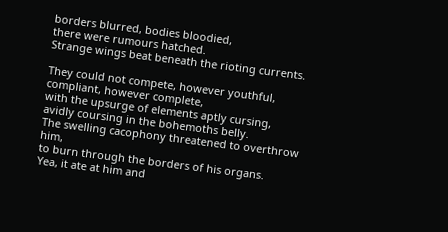borders blurred, bodies bloodied,
there were rumours hatched.
Strange wings beat beneath the rioting currents.

They could not compete, however youthful,
compliant, however complete,
with the upsurge of elements aptly cursing,
avidly coursing in the bohemoths belly.
The swelling cacophony threatened to overthrow him,
to burn through the borders of his organs.
Yea, it ate at him and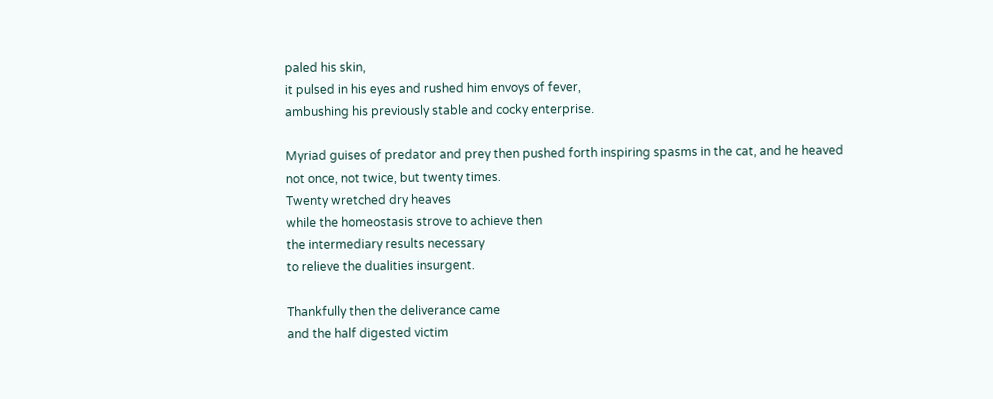paled his skin,
it pulsed in his eyes and rushed him envoys of fever,
ambushing his previously stable and cocky enterprise.

Myriad guises of predator and prey then pushed forth inspiring spasms in the cat, and he heaved
not once, not twice, but twenty times.
Twenty wretched dry heaves
while the homeostasis strove to achieve then
the intermediary results necessary
to relieve the dualities insurgent.

Thankfully then the deliverance came
and the half digested victim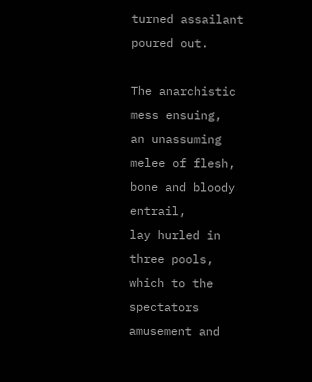turned assailant poured out.

The anarchistic mess ensuing,
an unassuming melee of flesh,
bone and bloody entrail,
lay hurled in three pools,
which to the spectators amusement and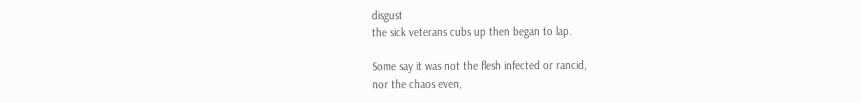disgust
the sick veterans cubs up then began to lap.

Some say it was not the flesh infected or rancid,
nor the chaos even,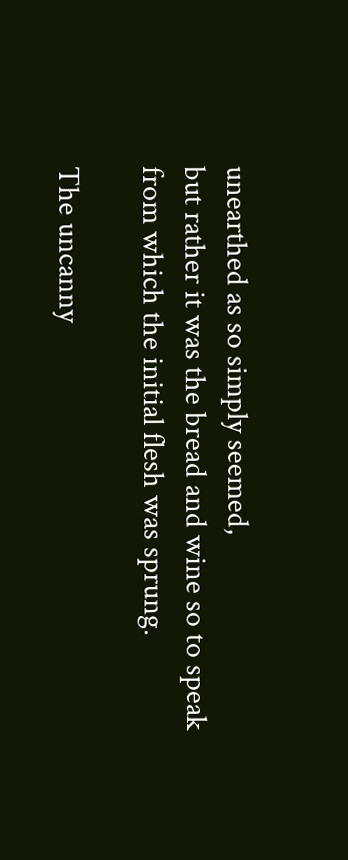unearthed as so simply seemed,
but rather it was the bread and wine so to speak
from which the initial flesh was sprung.

The uncanny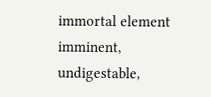immortal element imminent,
undigestable,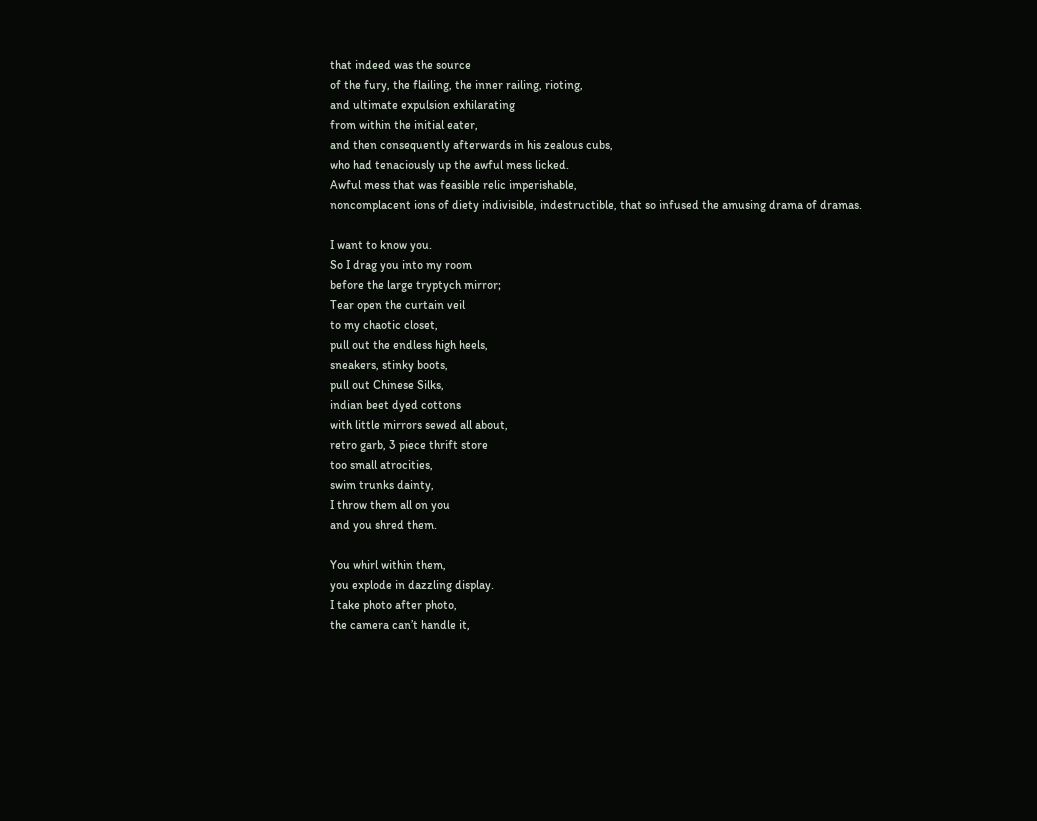that indeed was the source
of the fury, the flailing, the inner railing, rioting,
and ultimate expulsion exhilarating
from within the initial eater,
and then consequently afterwards in his zealous cubs,
who had tenaciously up the awful mess licked.
Awful mess that was feasible relic imperishable,
noncomplacent ions of diety indivisible, indestructible, that so infused the amusing drama of dramas.

I want to know you.
So I drag you into my room
before the large tryptych mirror;
Tear open the curtain veil
to my chaotic closet,
pull out the endless high heels,
sneakers, stinky boots,
pull out Chinese Silks,
indian beet dyed cottons
with little mirrors sewed all about,
retro garb, 3 piece thrift store
too small atrocities,
swim trunks dainty,
I throw them all on you
and you shred them.

You whirl within them,
you explode in dazzling display.
I take photo after photo,
the camera can’t handle it,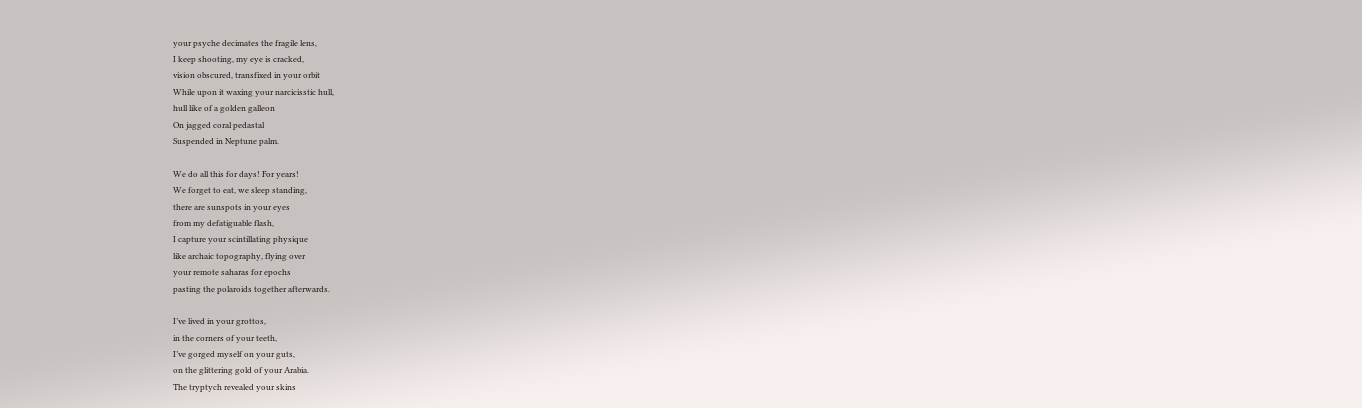your psyche decimates the fragile lens,
I keep shooting, my eye is cracked,
vision obscured, transfixed in your orbit
While upon it waxing your narcicisstic hull,
hull like of a golden galleon
On jagged coral pedastal
Suspended in Neptune palm.

We do all this for days! For years!
We forget to eat, we sleep standing,
there are sunspots in your eyes
from my defatiguable flash,
I capture your scintillating physique
like archaic topography, flying over
your remote saharas for epochs
pasting the polaroids together afterwards.

I’ve lived in your grottos,
in the corners of your teeth,
I’ve gorged myself on your guts,
on the glittering gold of your Arabia.
The tryptych revealed your skins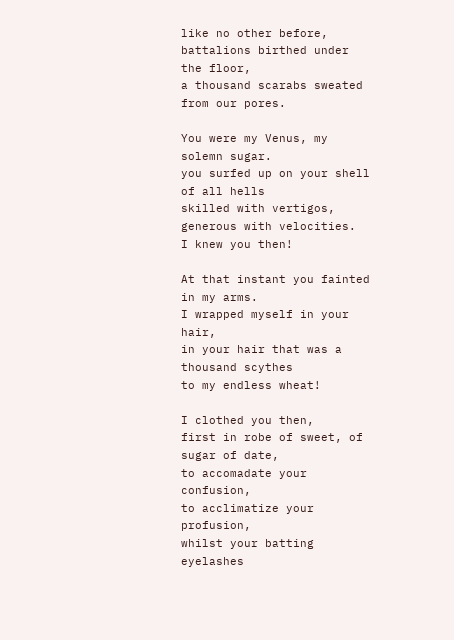like no other before,
battalions birthed under the floor,
a thousand scarabs sweated from our pores.

You were my Venus, my solemn sugar.
you surfed up on your shell of all hells
skilled with vertigos, generous with velocities.
I knew you then!

At that instant you fainted in my arms.
I wrapped myself in your hair,
in your hair that was a thousand scythes
to my endless wheat!

I clothed you then,
first in robe of sweet, of sugar of date,
to accomadate your confusion,
to acclimatize your profusion,
whilst your batting eyelashes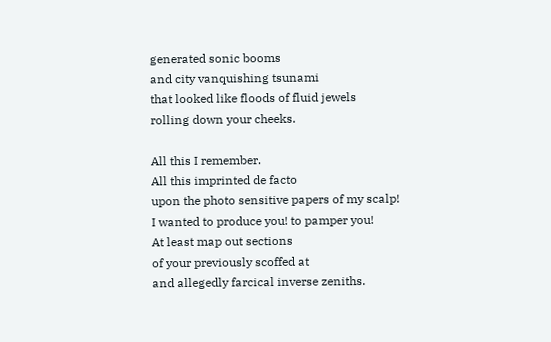generated sonic booms
and city vanquishing tsunami
that looked like floods of fluid jewels
rolling down your cheeks.

All this I remember.
All this imprinted de facto
upon the photo sensitive papers of my scalp!
I wanted to produce you! to pamper you!
At least map out sections
of your previously scoffed at
and allegedly farcical inverse zeniths.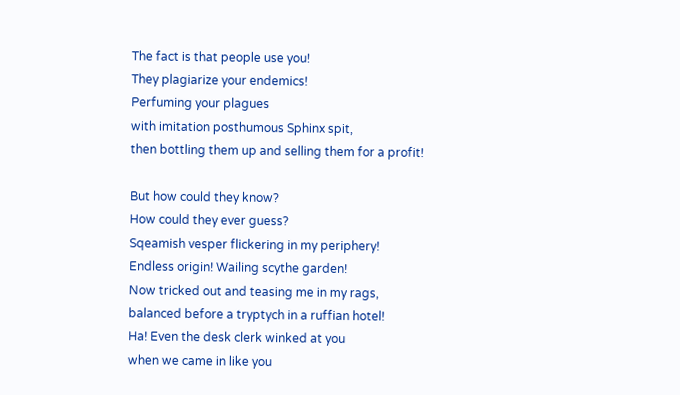The fact is that people use you!
They plagiarize your endemics!
Perfuming your plagues
with imitation posthumous Sphinx spit,
then bottling them up and selling them for a profit!

But how could they know?
How could they ever guess?
Sqeamish vesper flickering in my periphery!
Endless origin! Wailing scythe garden!
Now tricked out and teasing me in my rags,
balanced before a tryptych in a ruffian hotel!
Ha! Even the desk clerk winked at you
when we came in like you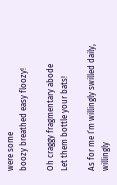were some
boozy breathed easy floozy!

Oh craggy fragmentary abode
Let them bottle your bats!

As for me I’m willingly swilled daily,
willingly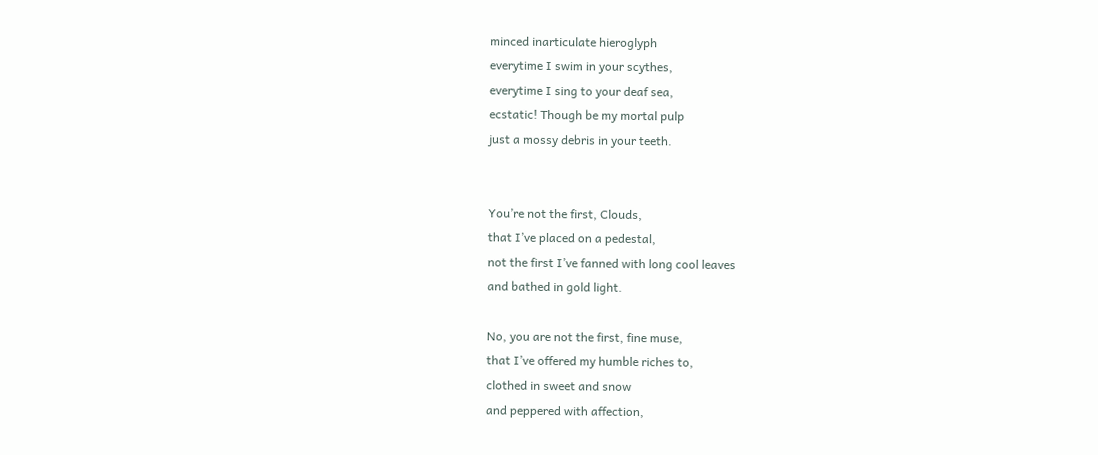minced inarticulate hieroglyph
everytime I swim in your scythes,
everytime I sing to your deaf sea,
ecstatic! Though be my mortal pulp
just a mossy debris in your teeth.


You’re not the first, Clouds,
that I’ve placed on a pedestal,
not the first I’ve fanned with long cool leaves
and bathed in gold light.

No, you are not the first, fine muse,
that I’ve offered my humble riches to,
clothed in sweet and snow
and peppered with affection,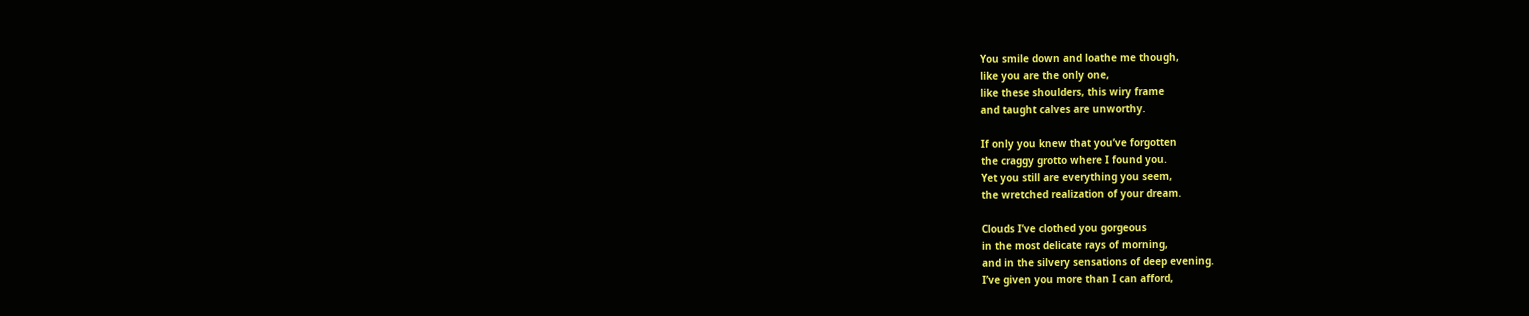You smile down and loathe me though,
like you are the only one,
like these shoulders, this wiry frame
and taught calves are unworthy.

If only you knew that you’ve forgotten
the craggy grotto where I found you.
Yet you still are everything you seem,
the wretched realization of your dream.

Clouds I’ve clothed you gorgeous
in the most delicate rays of morning,
and in the silvery sensations of deep evening.
I’ve given you more than I can afford,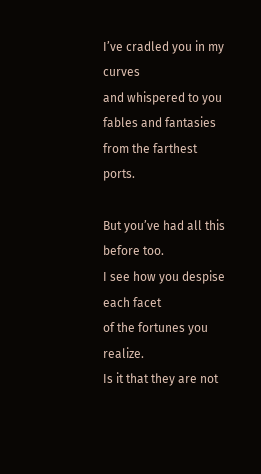I’ve cradled you in my curves
and whispered to you fables and fantasies
from the farthest ports.

But you’ve had all this before too.
I see how you despise each facet
of the fortunes you realize.
Is it that they are not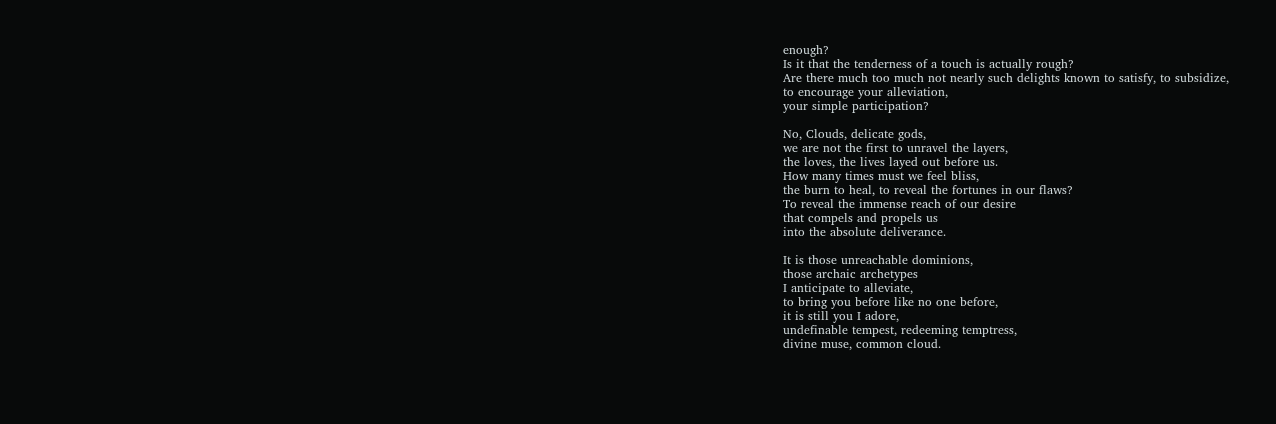enough?
Is it that the tenderness of a touch is actually rough?
Are there much too much not nearly such delights known to satisfy, to subsidize,
to encourage your alleviation,
your simple participation?

No, Clouds, delicate gods,
we are not the first to unravel the layers,
the loves, the lives layed out before us.
How many times must we feel bliss,
the burn to heal, to reveal the fortunes in our flaws?
To reveal the immense reach of our desire
that compels and propels us
into the absolute deliverance.

It is those unreachable dominions,
those archaic archetypes
I anticipate to alleviate,
to bring you before like no one before,
it is still you I adore,
undefinable tempest, redeeming temptress,
divine muse, common cloud.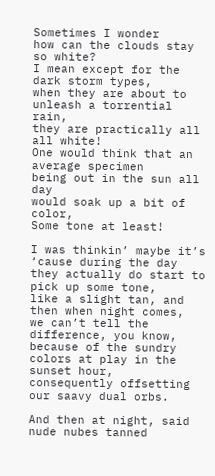Sometimes I wonder
how can the clouds stay so white?
I mean except for the dark storm types,
when they are about to unleash a torrential rain,
they are practically all all white!
One would think that an average specimen
being out in the sun all day
would soak up a bit of color,
Some tone at least!

I was thinkin’ maybe it’s ‘cause during the day
they actually do start to pick up some tone,
like a slight tan, and then when night comes,
we can’t tell the difference, you know,
because of the sundry colors at play in the sunset hour,
consequently offsetting our saavy dual orbs.

And then at night, said nude nubes tanned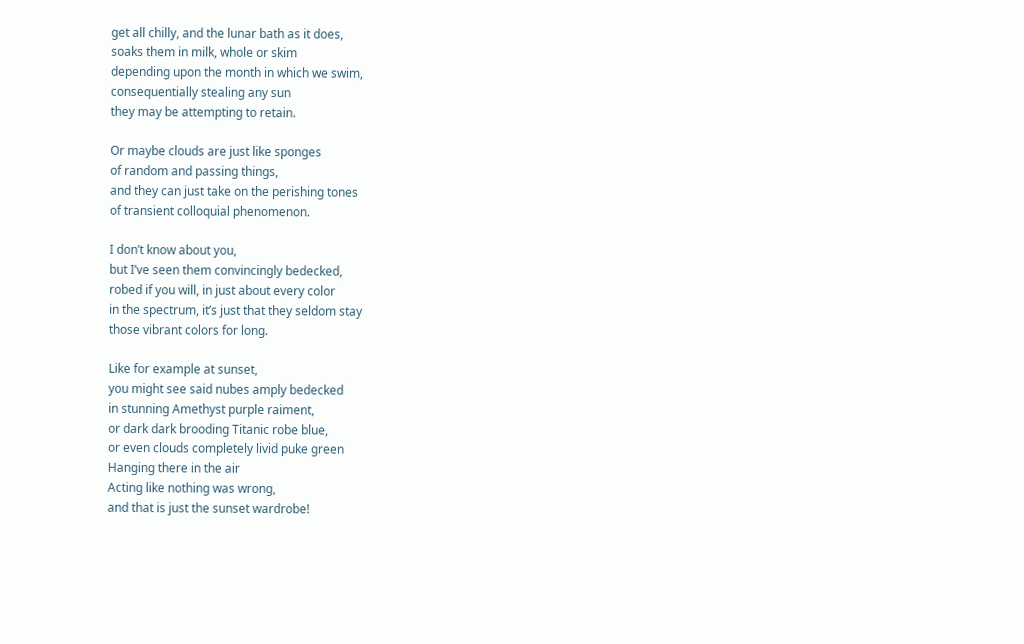get all chilly, and the lunar bath as it does,
soaks them in milk, whole or skim
depending upon the month in which we swim,
consequentially stealing any sun
they may be attempting to retain.

Or maybe clouds are just like sponges
of random and passing things,
and they can just take on the perishing tones
of transient colloquial phenomenon.

I don’t know about you,
but I’ve seen them convincingly bedecked,
robed if you will, in just about every color
in the spectrum, it’s just that they seldom stay
those vibrant colors for long.

Like for example at sunset,
you might see said nubes amply bedecked
in stunning Amethyst purple raiment,
or dark dark brooding Titanic robe blue,
or even clouds completely livid puke green
Hanging there in the air
Acting like nothing was wrong,
and that is just the sunset wardrobe!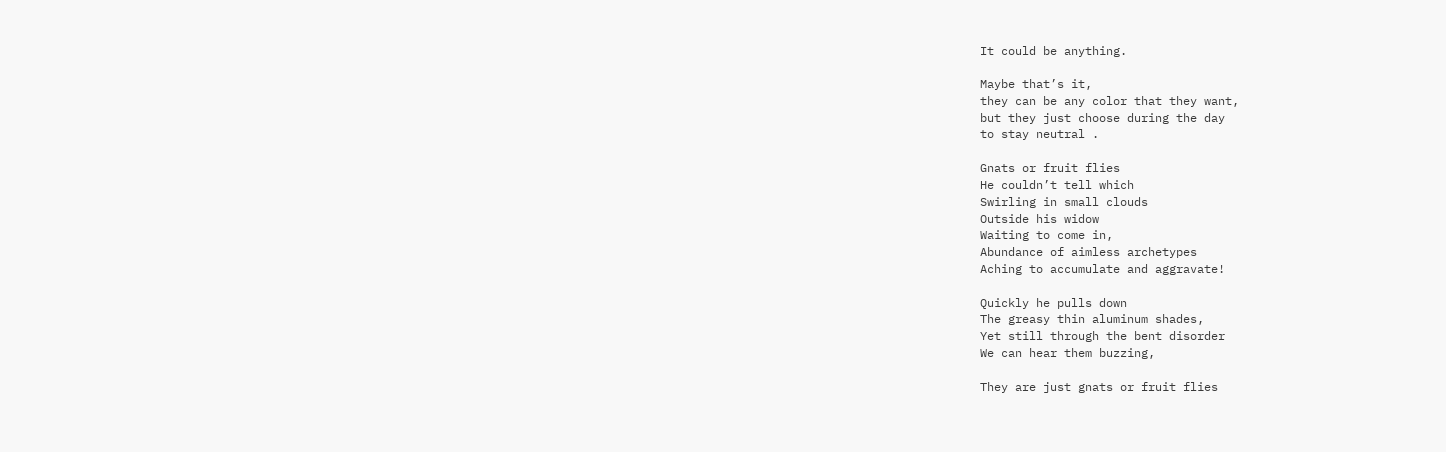It could be anything.

Maybe that’s it,
they can be any color that they want,
but they just choose during the day
to stay neutral .

Gnats or fruit flies
He couldn’t tell which
Swirling in small clouds
Outside his widow
Waiting to come in,
Abundance of aimless archetypes
Aching to accumulate and aggravate!

Quickly he pulls down
The greasy thin aluminum shades,
Yet still through the bent disorder
We can hear them buzzing,

They are just gnats or fruit flies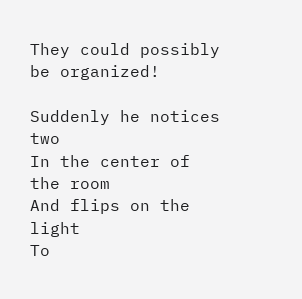They could possibly be organized!

Suddenly he notices two
In the center of the room
And flips on the light
To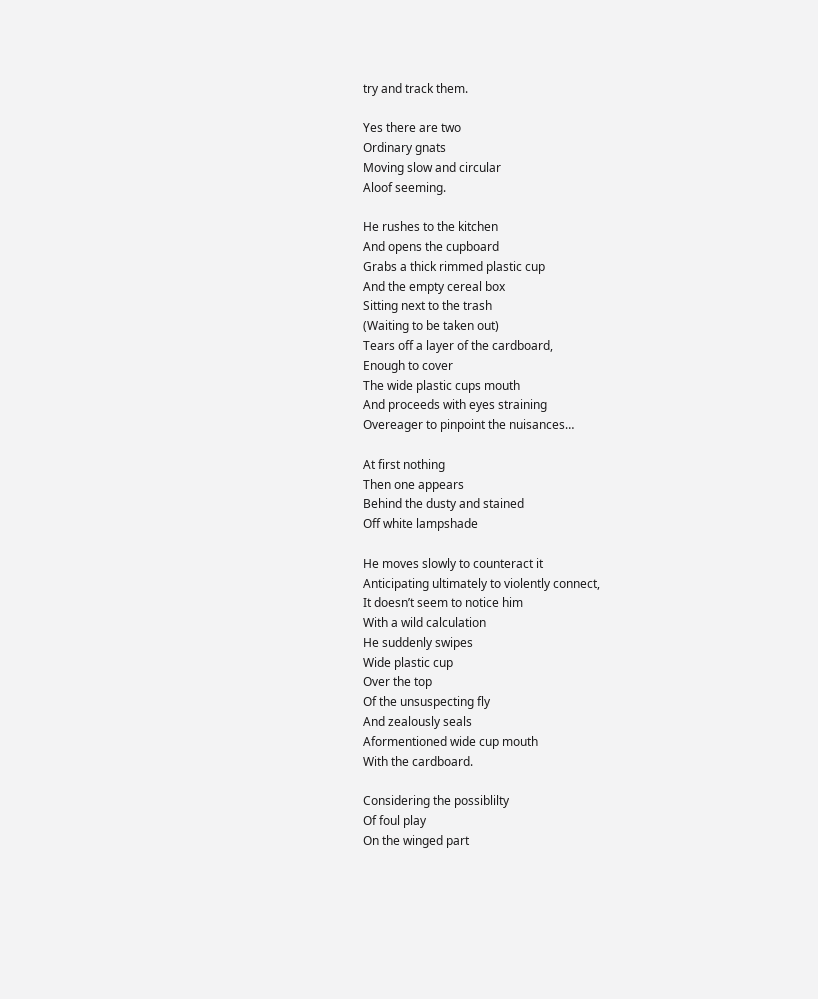try and track them.

Yes there are two
Ordinary gnats
Moving slow and circular
Aloof seeming.

He rushes to the kitchen
And opens the cupboard
Grabs a thick rimmed plastic cup
And the empty cereal box
Sitting next to the trash
(Waiting to be taken out)
Tears off a layer of the cardboard,
Enough to cover
The wide plastic cups mouth
And proceeds with eyes straining
Overeager to pinpoint the nuisances…

At first nothing
Then one appears
Behind the dusty and stained
Off white lampshade

He moves slowly to counteract it
Anticipating ultimately to violently connect,
It doesn’t seem to notice him
With a wild calculation
He suddenly swipes
Wide plastic cup
Over the top
Of the unsuspecting fly
And zealously seals
Aformentioned wide cup mouth
With the cardboard.

Considering the possiblilty
Of foul play
On the winged part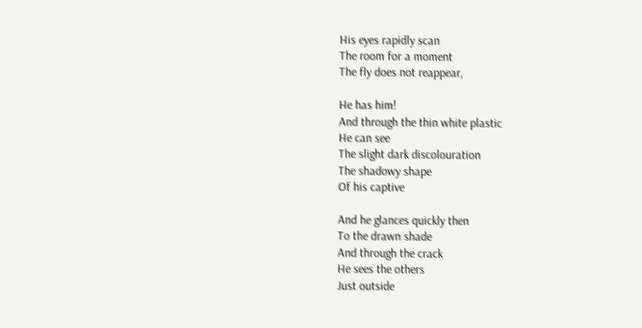His eyes rapidly scan
The room for a moment
The fly does not reappear,

He has him!
And through the thin white plastic
He can see
The slight dark discolouration
The shadowy shape
Of his captive

And he glances quickly then
To the drawn shade
And through the crack
He sees the others
Just outside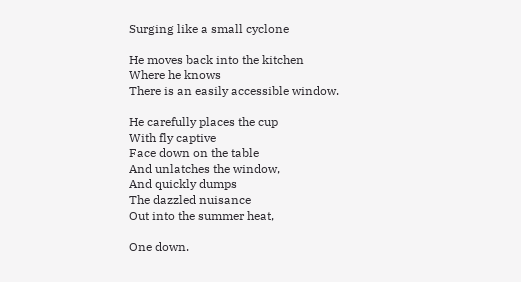Surging like a small cyclone

He moves back into the kitchen
Where he knows
There is an easily accessible window.

He carefully places the cup
With fly captive
Face down on the table
And unlatches the window,
And quickly dumps
The dazzled nuisance
Out into the summer heat,

One down.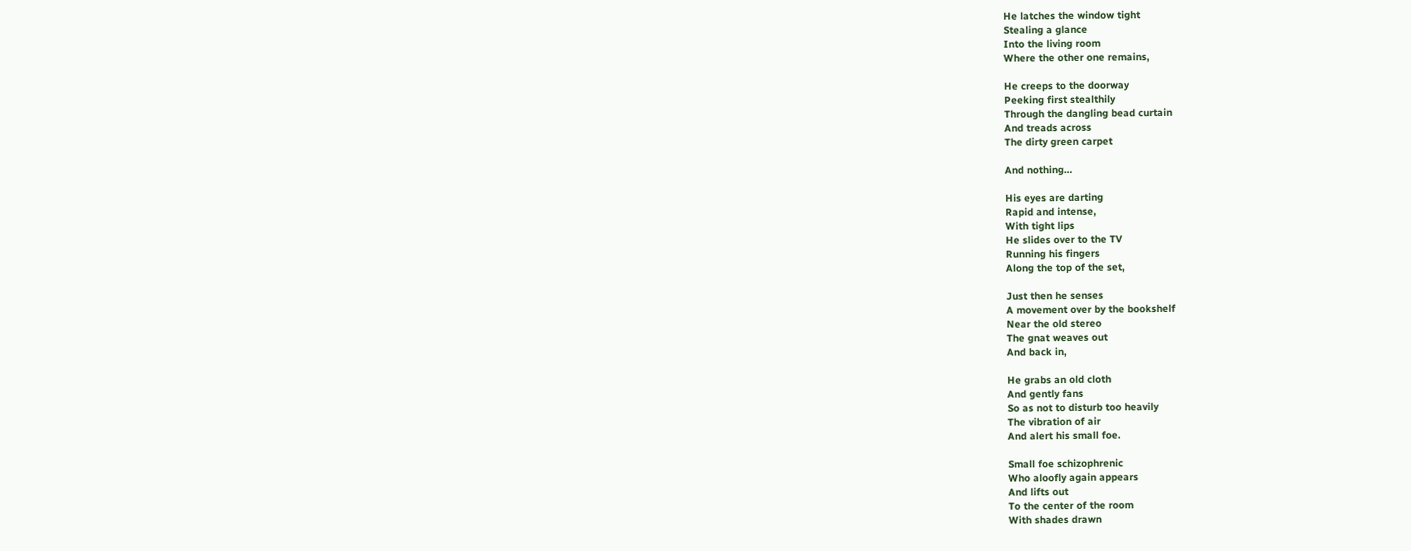He latches the window tight
Stealing a glance
Into the living room
Where the other one remains,

He creeps to the doorway
Peeking first stealthily
Through the dangling bead curtain
And treads across
The dirty green carpet

And nothing…

His eyes are darting
Rapid and intense,
With tight lips
He slides over to the TV
Running his fingers
Along the top of the set,

Just then he senses
A movement over by the bookshelf
Near the old stereo
The gnat weaves out
And back in,

He grabs an old cloth
And gently fans
So as not to disturb too heavily
The vibration of air
And alert his small foe.

Small foe schizophrenic
Who aloofly again appears
And lifts out
To the center of the room
With shades drawn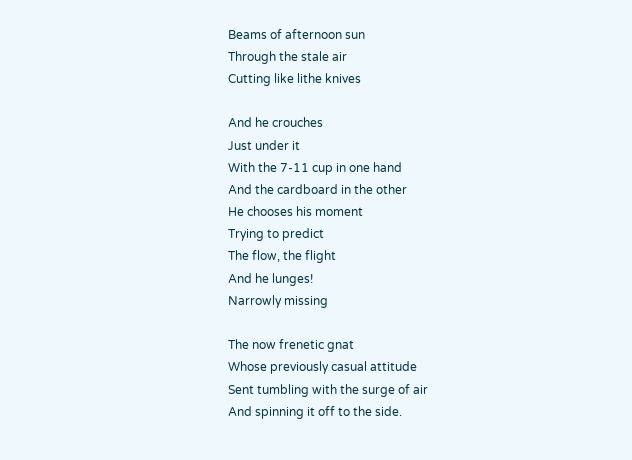Beams of afternoon sun
Through the stale air
Cutting like lithe knives

And he crouches
Just under it
With the 7-11 cup in one hand
And the cardboard in the other
He chooses his moment
Trying to predict
The flow, the flight
And he lunges!
Narrowly missing

The now frenetic gnat
Whose previously casual attitude
Sent tumbling with the surge of air
And spinning it off to the side.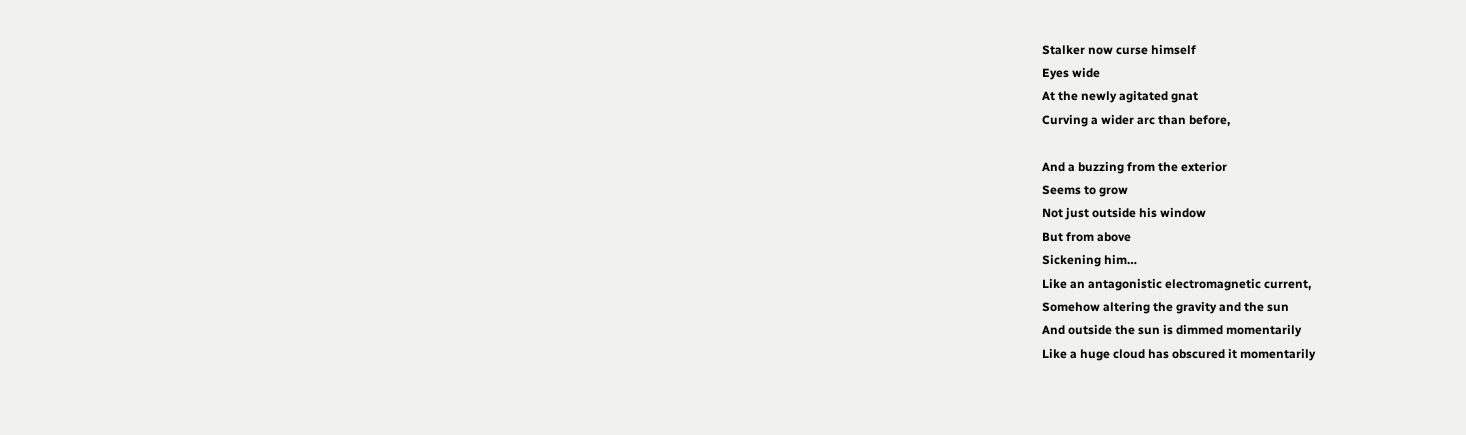Stalker now curse himself
Eyes wide
At the newly agitated gnat
Curving a wider arc than before,

And a buzzing from the exterior
Seems to grow
Not just outside his window
But from above
Sickening him…
Like an antagonistic electromagnetic current,
Somehow altering the gravity and the sun
And outside the sun is dimmed momentarily
Like a huge cloud has obscured it momentarily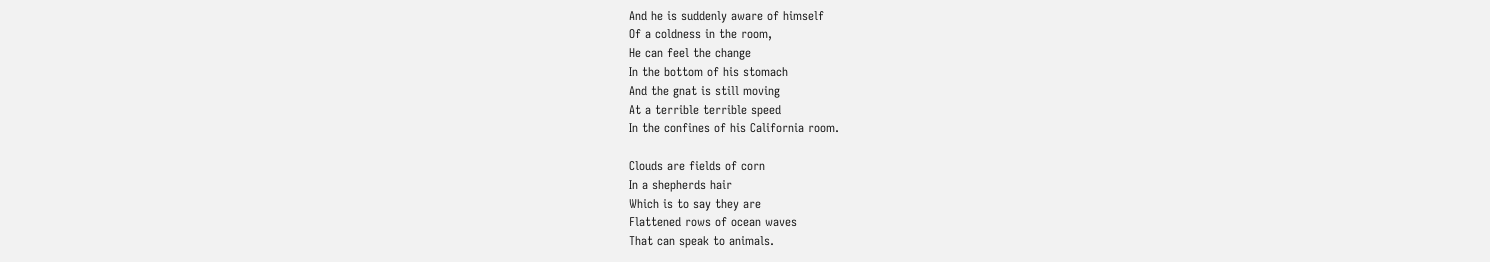And he is suddenly aware of himself
Of a coldness in the room,
He can feel the change
In the bottom of his stomach
And the gnat is still moving
At a terrible terrible speed
In the confines of his California room.

Clouds are fields of corn
In a shepherds hair
Which is to say they are
Flattened rows of ocean waves
That can speak to animals.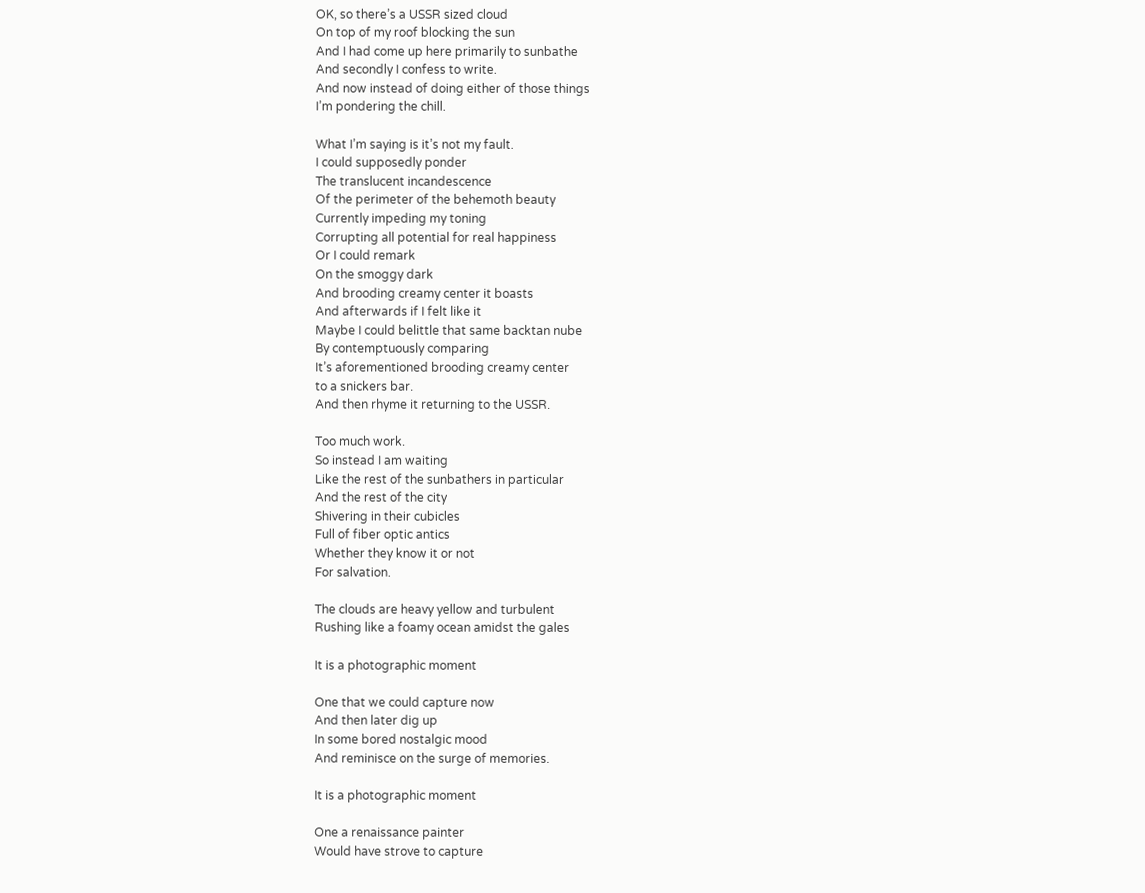OK, so there’s a USSR sized cloud
On top of my roof blocking the sun
And I had come up here primarily to sunbathe
And secondly I confess to write.
And now instead of doing either of those things
I’m pondering the chill.

What I’m saying is it’s not my fault.
I could supposedly ponder
The translucent incandescence
Of the perimeter of the behemoth beauty
Currently impeding my toning
Corrupting all potential for real happiness
Or I could remark
On the smoggy dark
And brooding creamy center it boasts
And afterwards if I felt like it
Maybe I could belittle that same backtan nube
By contemptuously comparing
It’s aforementioned brooding creamy center
to a snickers bar.
And then rhyme it returning to the USSR.

Too much work.
So instead I am waiting
Like the rest of the sunbathers in particular
And the rest of the city
Shivering in their cubicles
Full of fiber optic antics
Whether they know it or not
For salvation.

The clouds are heavy yellow and turbulent
Rushing like a foamy ocean amidst the gales

It is a photographic moment

One that we could capture now
And then later dig up
In some bored nostalgic mood
And reminisce on the surge of memories.

It is a photographic moment

One a renaissance painter
Would have strove to capture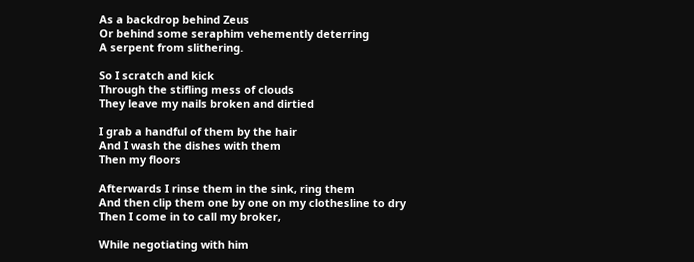As a backdrop behind Zeus
Or behind some seraphim vehemently deterring
A serpent from slithering.

So I scratch and kick
Through the stifling mess of clouds
They leave my nails broken and dirtied

I grab a handful of them by the hair
And I wash the dishes with them
Then my floors

Afterwards I rinse them in the sink, ring them
And then clip them one by one on my clothesline to dry
Then I come in to call my broker,

While negotiating with him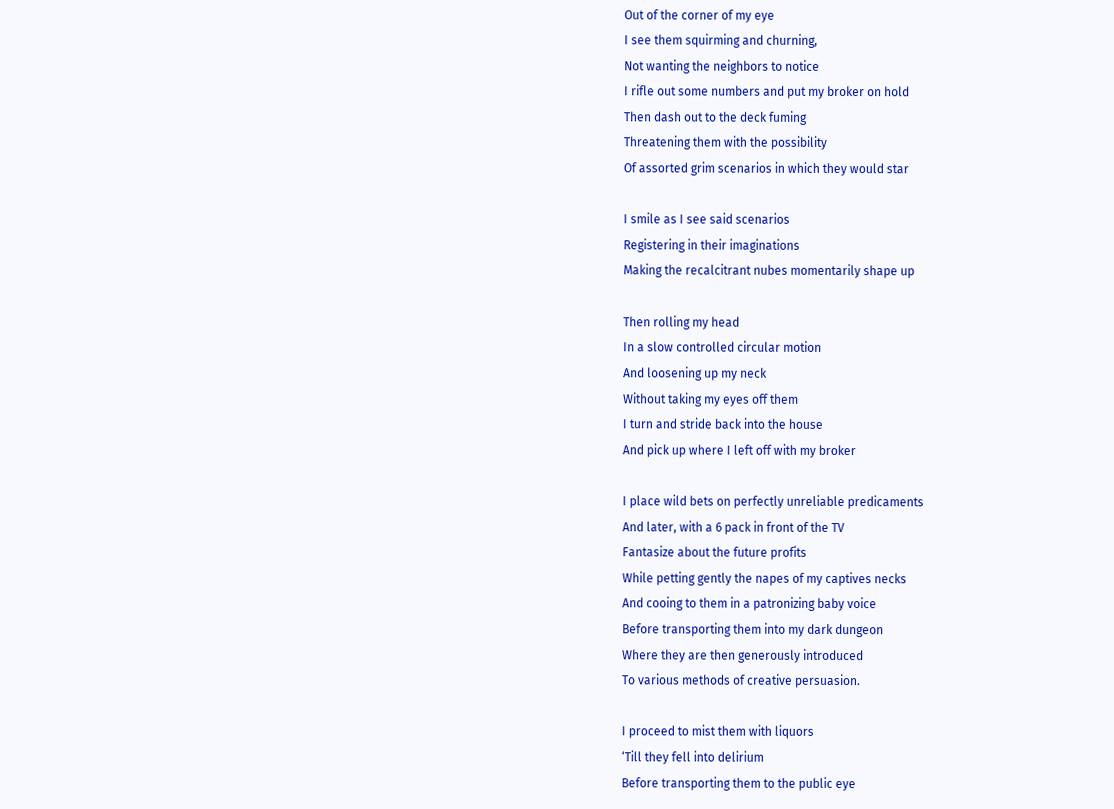Out of the corner of my eye
I see them squirming and churning,
Not wanting the neighbors to notice
I rifle out some numbers and put my broker on hold
Then dash out to the deck fuming
Threatening them with the possibility
Of assorted grim scenarios in which they would star

I smile as I see said scenarios
Registering in their imaginations
Making the recalcitrant nubes momentarily shape up

Then rolling my head
In a slow controlled circular motion
And loosening up my neck
Without taking my eyes off them
I turn and stride back into the house
And pick up where I left off with my broker

I place wild bets on perfectly unreliable predicaments
And later, with a 6 pack in front of the TV
Fantasize about the future profits
While petting gently the napes of my captives necks
And cooing to them in a patronizing baby voice
Before transporting them into my dark dungeon
Where they are then generously introduced
To various methods of creative persuasion.

I proceed to mist them with liquors
‘Till they fell into delirium
Before transporting them to the public eye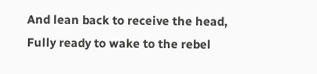And lean back to receive the head,
Fully ready to wake to the rebel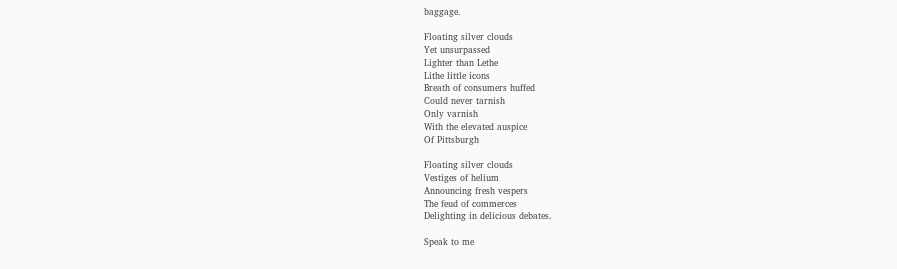baggage.

Floating silver clouds
Yet unsurpassed
Lighter than Lethe
Lithe little icons
Breath of consumers huffed
Could never tarnish
Only varnish
With the elevated auspice
Of Pittsburgh

Floating silver clouds
Vestiges of helium
Announcing fresh vespers
The feud of commerces
Delighting in delicious debates.

Speak to me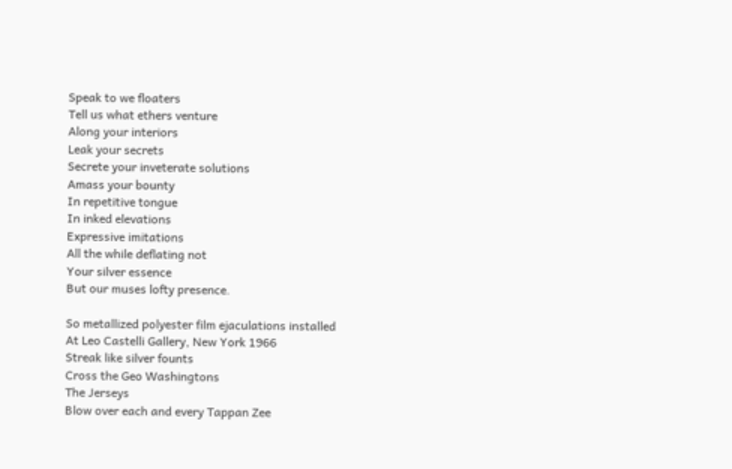Speak to we floaters
Tell us what ethers venture
Along your interiors
Leak your secrets
Secrete your inveterate solutions
Amass your bounty
In repetitive tongue
In inked elevations
Expressive imitations
All the while deflating not
Your silver essence
But our muses lofty presence.

So metallized polyester film ejaculations installed
At Leo Castelli Gallery, New York 1966
Streak like silver founts
Cross the Geo Washingtons
The Jerseys
Blow over each and every Tappan Zee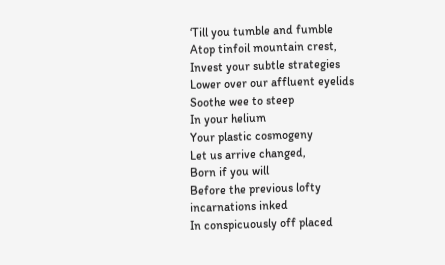‘Till you tumble and fumble
Atop tinfoil mountain crest,
Invest your subtle strategies
Lower over our affluent eyelids
Soothe wee to steep
In your helium
Your plastic cosmogeny
Let us arrive changed,
Born if you will
Before the previous lofty incarnations inked
In conspicuously off placed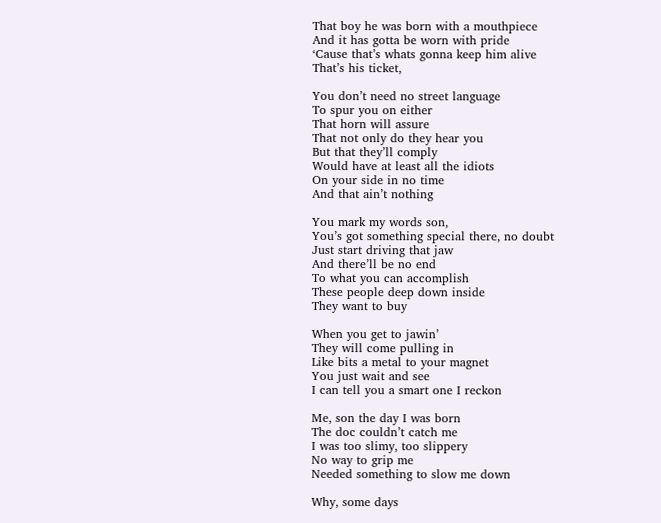That boy he was born with a mouthpiece
And it has gotta be worn with pride
‘Cause that’s whats gonna keep him alive
That’s his ticket,

You don’t need no street language
To spur you on either
That horn will assure
That not only do they hear you
But that they’ll comply
Would have at least all the idiots
On your side in no time
And that ain’t nothing

You mark my words son,
You’s got something special there, no doubt
Just start driving that jaw
And there’ll be no end
To what you can accomplish
These people deep down inside
They want to buy

When you get to jawin’
They will come pulling in
Like bits a metal to your magnet
You just wait and see
I can tell you a smart one I reckon

Me, son the day I was born
The doc couldn’t catch me
I was too slimy, too slippery
No way to grip me
Needed something to slow me down

Why, some days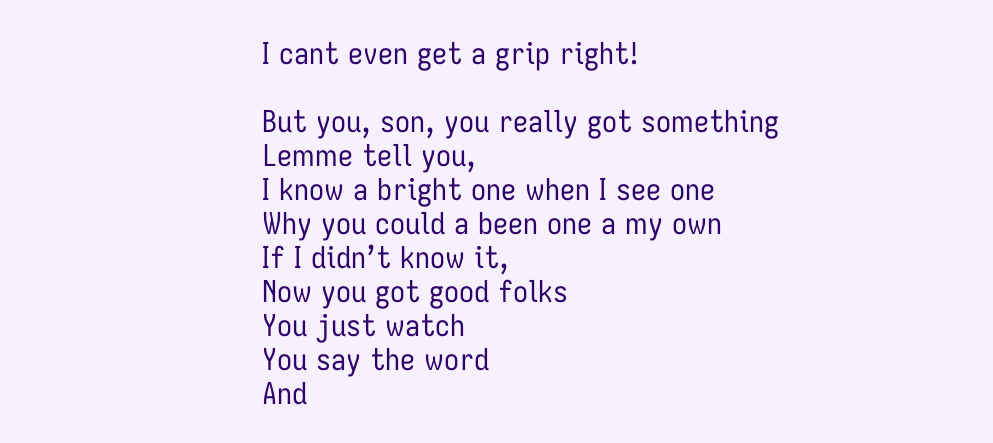I cant even get a grip right!

But you, son, you really got something
Lemme tell you,
I know a bright one when I see one
Why you could a been one a my own
If I didn’t know it,
Now you got good folks
You just watch
You say the word
And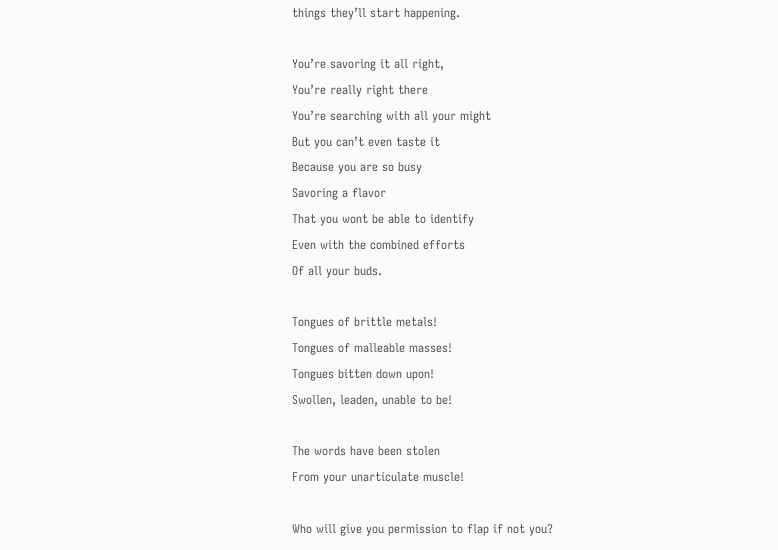things they’ll start happening.

You’re savoring it all right,
You’re really right there
You’re searching with all your might
But you can’t even taste it
Because you are so busy
Savoring a flavor
That you wont be able to identify
Even with the combined efforts
Of all your buds.

Tongues of brittle metals!
Tongues of malleable masses!
Tongues bitten down upon!
Swollen, leaden, unable to be!

The words have been stolen
From your unarticulate muscle!

Who will give you permission to flap if not you?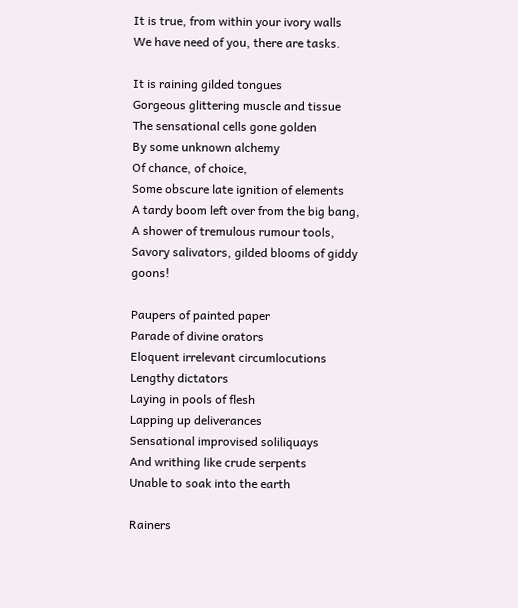It is true, from within your ivory walls
We have need of you, there are tasks.

It is raining gilded tongues
Gorgeous glittering muscle and tissue
The sensational cells gone golden
By some unknown alchemy
Of chance, of choice,
Some obscure late ignition of elements
A tardy boom left over from the big bang,
A shower of tremulous rumour tools,
Savory salivators, gilded blooms of giddy goons!

Paupers of painted paper
Parade of divine orators
Eloquent irrelevant circumlocutions
Lengthy dictators
Laying in pools of flesh
Lapping up deliverances
Sensational improvised soliliquays
And writhing like crude serpents
Unable to soak into the earth

Rainers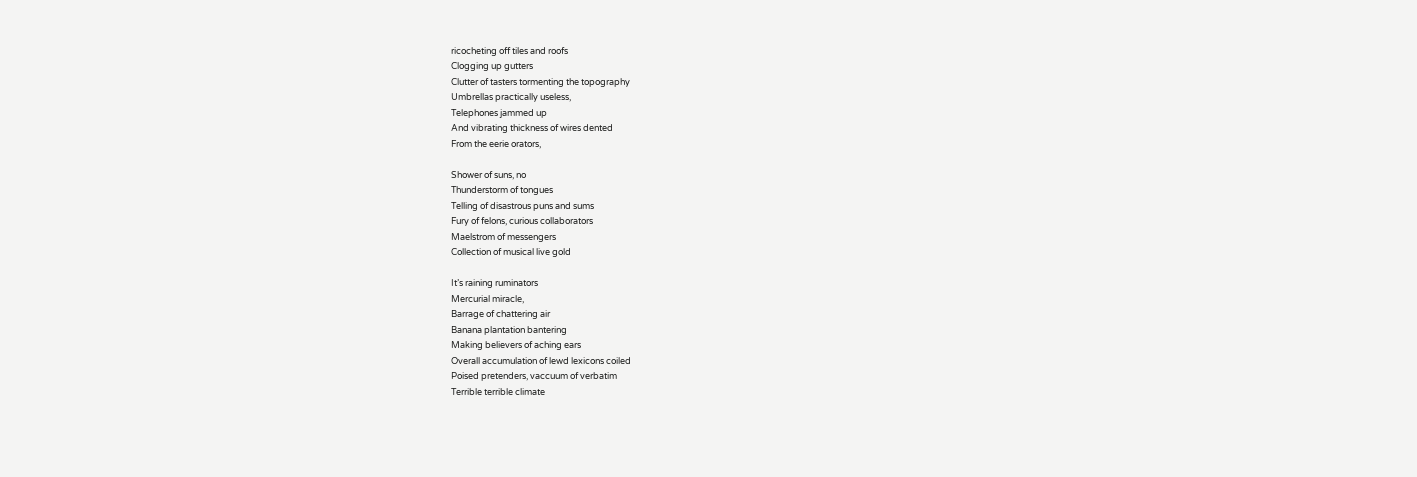ricocheting off tiles and roofs
Clogging up gutters
Clutter of tasters tormenting the topography
Umbrellas practically useless,
Telephones jammed up
And vibrating thickness of wires dented
From the eerie orators,

Shower of suns, no
Thunderstorm of tongues
Telling of disastrous puns and sums
Fury of felons, curious collaborators
Maelstrom of messengers
Collection of musical live gold

It’s raining ruminators
Mercurial miracle,
Barrage of chattering air
Banana plantation bantering
Making believers of aching ears
Overall accumulation of lewd lexicons coiled
Poised pretenders, vaccuum of verbatim
Terrible terrible climate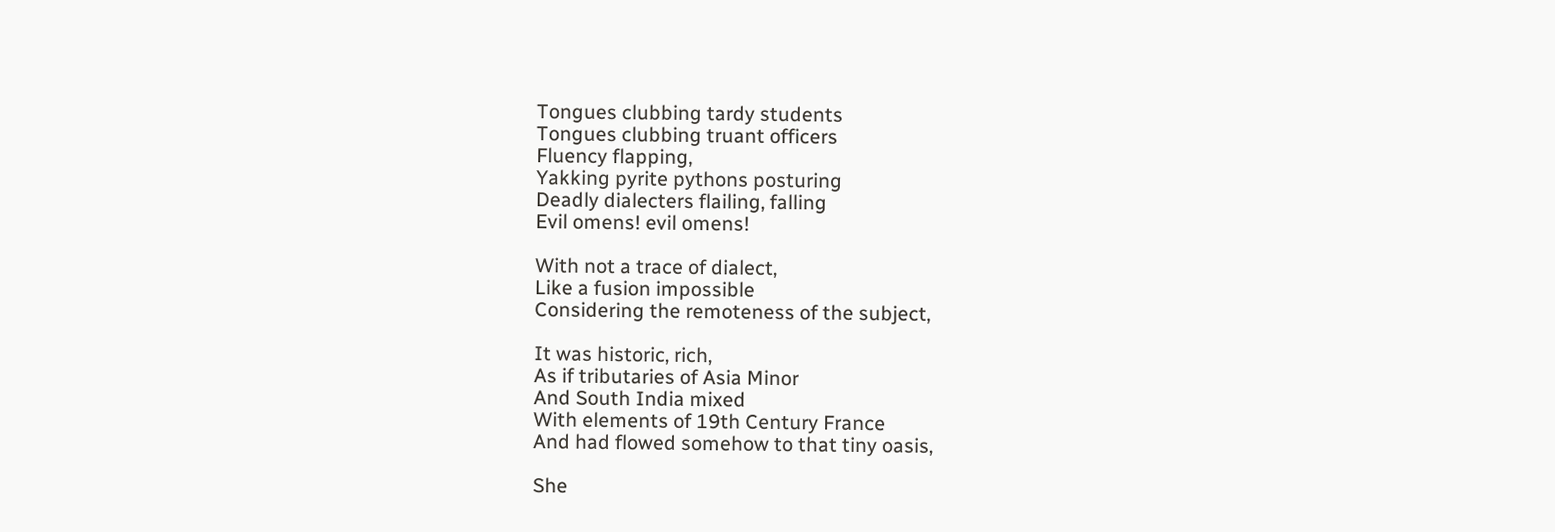Tongues clubbing tardy students
Tongues clubbing truant officers
Fluency flapping,
Yakking pyrite pythons posturing
Deadly dialecters flailing, falling
Evil omens! evil omens!

With not a trace of dialect,
Like a fusion impossible
Considering the remoteness of the subject,

It was historic, rich,
As if tributaries of Asia Minor
And South India mixed
With elements of 19th Century France
And had flowed somehow to that tiny oasis,

She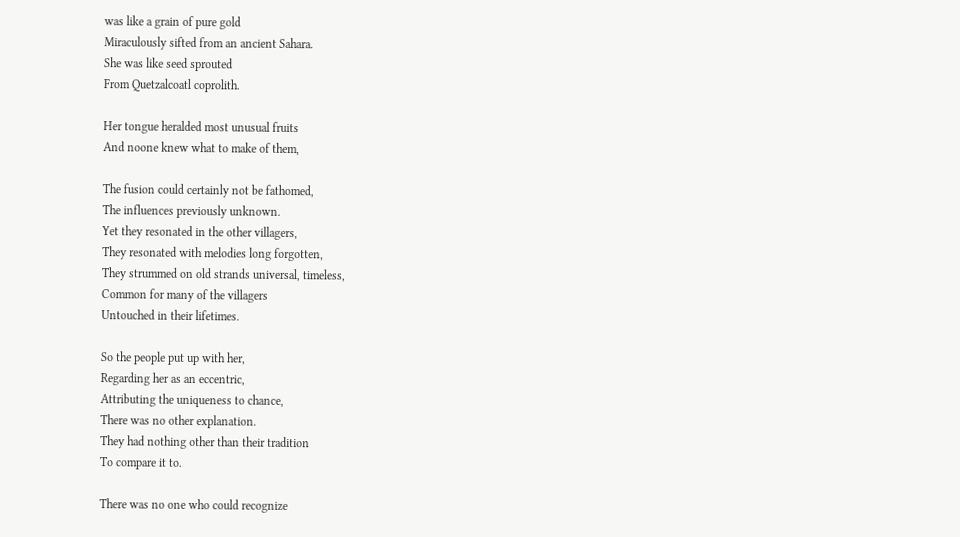was like a grain of pure gold
Miraculously sifted from an ancient Sahara.
She was like seed sprouted
From Quetzalcoatl coprolith.

Her tongue heralded most unusual fruits
And noone knew what to make of them,

The fusion could certainly not be fathomed,
The influences previously unknown.
Yet they resonated in the other villagers,
They resonated with melodies long forgotten,
They strummed on old strands universal, timeless,
Common for many of the villagers
Untouched in their lifetimes.

So the people put up with her,
Regarding her as an eccentric,
Attributing the uniqueness to chance,
There was no other explanation.
They had nothing other than their tradition
To compare it to.

There was no one who could recognize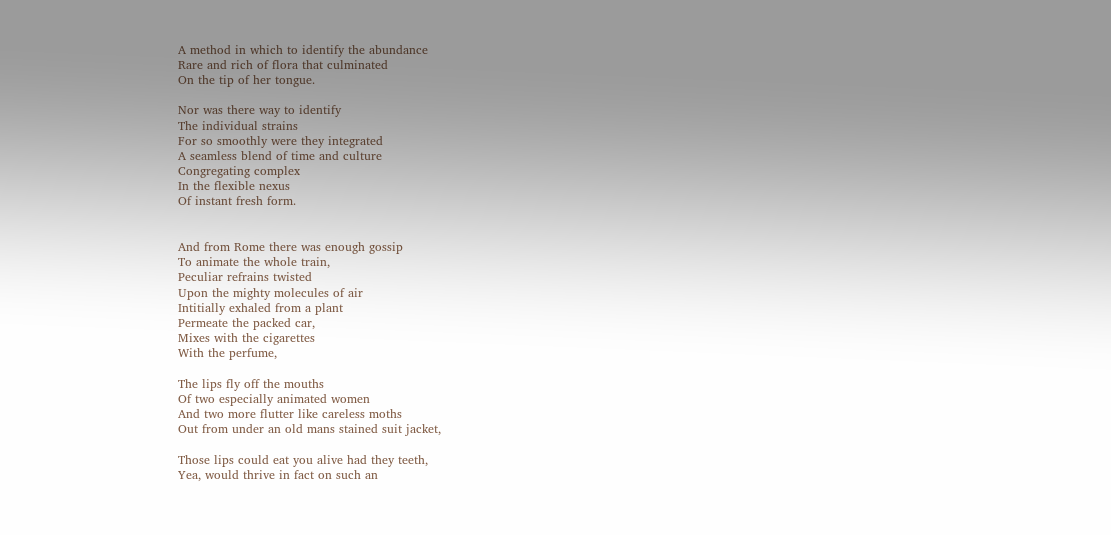A method in which to identify the abundance
Rare and rich of flora that culminated
On the tip of her tongue.

Nor was there way to identify
The individual strains
For so smoothly were they integrated
A seamless blend of time and culture
Congregating complex
In the flexible nexus
Of instant fresh form.


And from Rome there was enough gossip
To animate the whole train,
Peculiar refrains twisted
Upon the mighty molecules of air
Intitially exhaled from a plant
Permeate the packed car,
Mixes with the cigarettes
With the perfume,

The lips fly off the mouths
Of two especially animated women
And two more flutter like careless moths
Out from under an old mans stained suit jacket,

Those lips could eat you alive had they teeth,
Yea, would thrive in fact on such an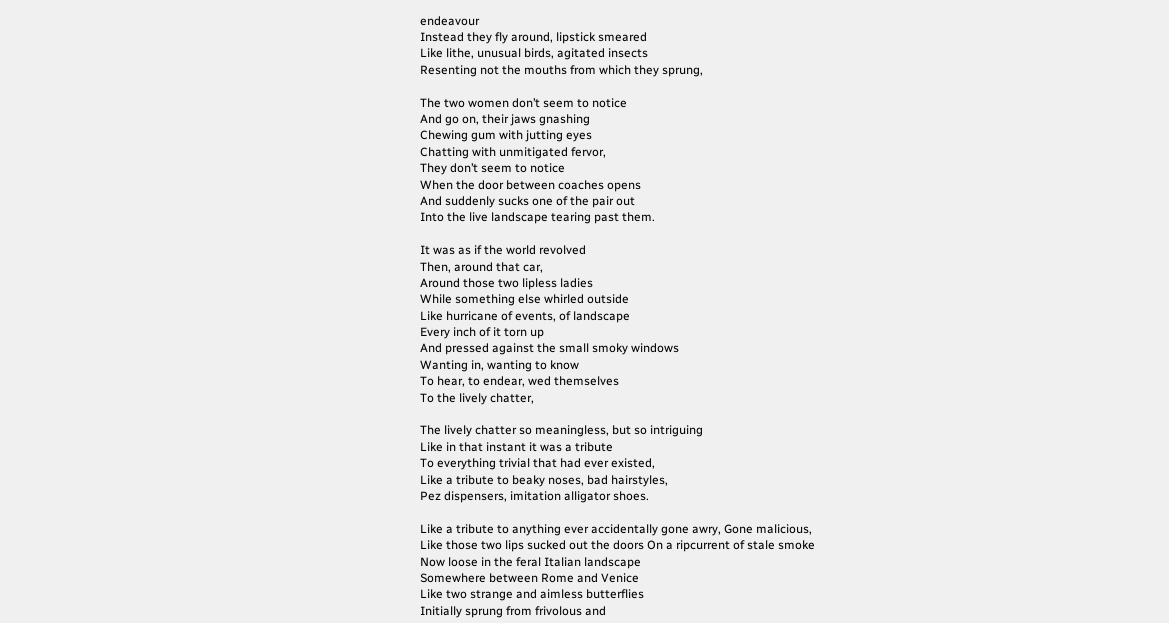endeavour
Instead they fly around, lipstick smeared
Like lithe, unusual birds, agitated insects
Resenting not the mouths from which they sprung,

The two women don’t seem to notice
And go on, their jaws gnashing
Chewing gum with jutting eyes
Chatting with unmitigated fervor,
They don’t seem to notice
When the door between coaches opens
And suddenly sucks one of the pair out
Into the live landscape tearing past them.

It was as if the world revolved
Then, around that car,
Around those two lipless ladies
While something else whirled outside
Like hurricane of events, of landscape
Every inch of it torn up
And pressed against the small smoky windows
Wanting in, wanting to know
To hear, to endear, wed themselves
To the lively chatter,

The lively chatter so meaningless, but so intriguing
Like in that instant it was a tribute
To everything trivial that had ever existed,
Like a tribute to beaky noses, bad hairstyles,
Pez dispensers, imitation alligator shoes.

Like a tribute to anything ever accidentally gone awry, Gone malicious,
Like those two lips sucked out the doors On a ripcurrent of stale smoke
Now loose in the feral Italian landscape
Somewhere between Rome and Venice
Like two strange and aimless butterflies
Initially sprung from frivolous and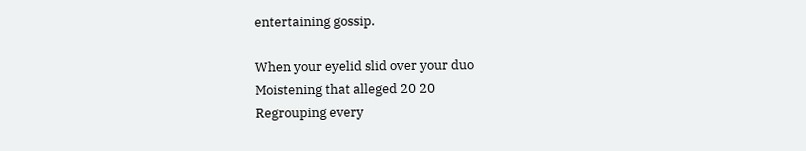entertaining gossip.

When your eyelid slid over your duo
Moistening that alleged 20 20
Regrouping every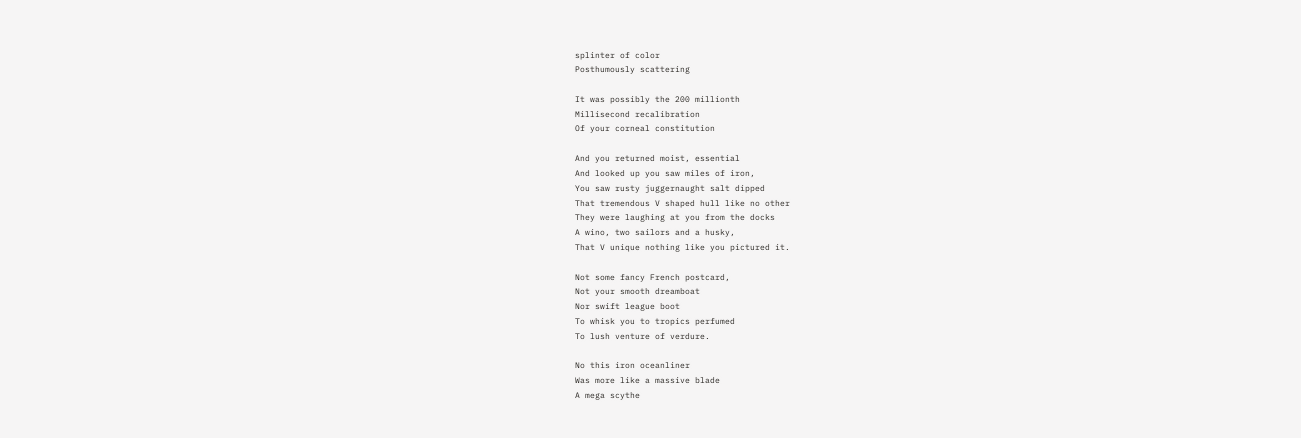splinter of color
Posthumously scattering

It was possibly the 200 millionth
Millisecond recalibration
Of your corneal constitution

And you returned moist, essential
And looked up you saw miles of iron,
You saw rusty juggernaught salt dipped
That tremendous V shaped hull like no other
They were laughing at you from the docks
A wino, two sailors and a husky,
That V unique nothing like you pictured it.

Not some fancy French postcard,
Not your smooth dreamboat
Nor swift league boot
To whisk you to tropics perfumed
To lush venture of verdure.

No this iron oceanliner
Was more like a massive blade
A mega scythe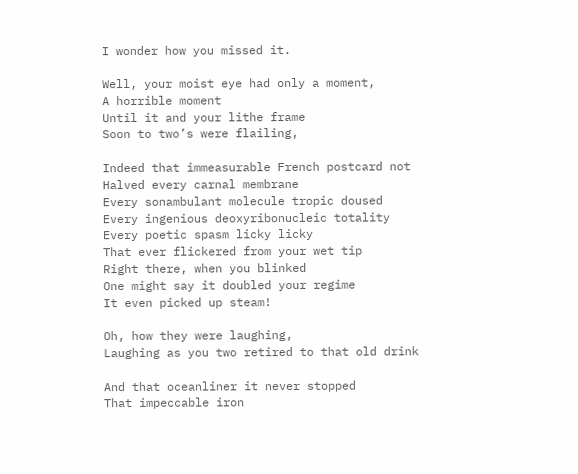I wonder how you missed it.

Well, your moist eye had only a moment,
A horrible moment
Until it and your lithe frame
Soon to two’s were flailing,

Indeed that immeasurable French postcard not
Halved every carnal membrane
Every sonambulant molecule tropic doused
Every ingenious deoxyribonucleic totality
Every poetic spasm licky licky
That ever flickered from your wet tip
Right there, when you blinked
One might say it doubled your regime
It even picked up steam!

Oh, how they were laughing,
Laughing as you two retired to that old drink

And that oceanliner it never stopped
That impeccable iron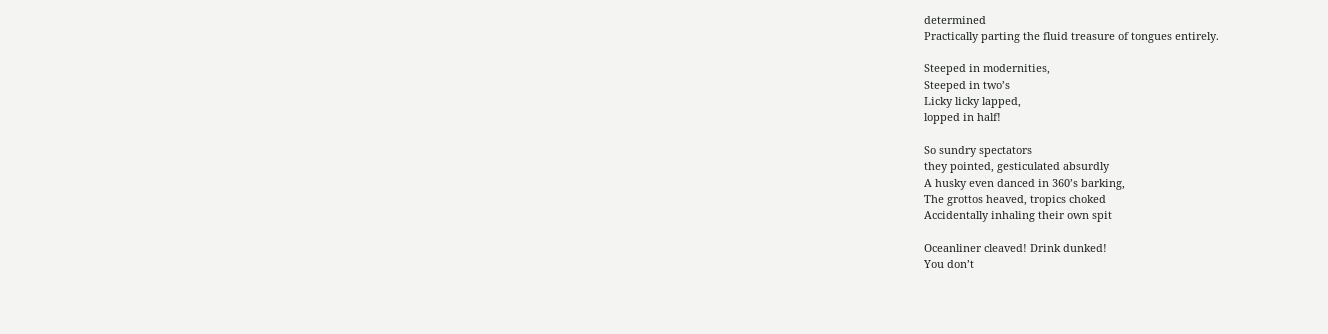determined
Practically parting the fluid treasure of tongues entirely.

Steeped in modernities,
Steeped in two’s
Licky licky lapped,
lopped in half!

So sundry spectators
they pointed, gesticulated absurdly
A husky even danced in 360’s barking,
The grottos heaved, tropics choked
Accidentally inhaling their own spit

Oceanliner cleaved! Drink dunked!
You don’t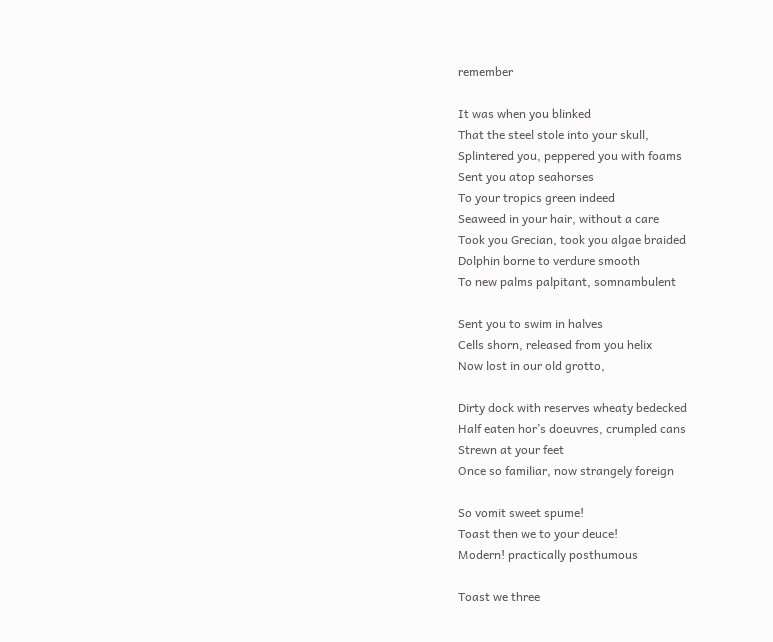remember

It was when you blinked
That the steel stole into your skull,
Splintered you, peppered you with foams
Sent you atop seahorses
To your tropics green indeed
Seaweed in your hair, without a care
Took you Grecian, took you algae braided
Dolphin borne to verdure smooth
To new palms palpitant, somnambulent

Sent you to swim in halves
Cells shorn, released from you helix
Now lost in our old grotto,

Dirty dock with reserves wheaty bedecked
Half eaten hor’s doeuvres, crumpled cans
Strewn at your feet
Once so familiar, now strangely foreign

So vomit sweet spume!
Toast then we to your deuce!
Modern! practically posthumous

Toast we three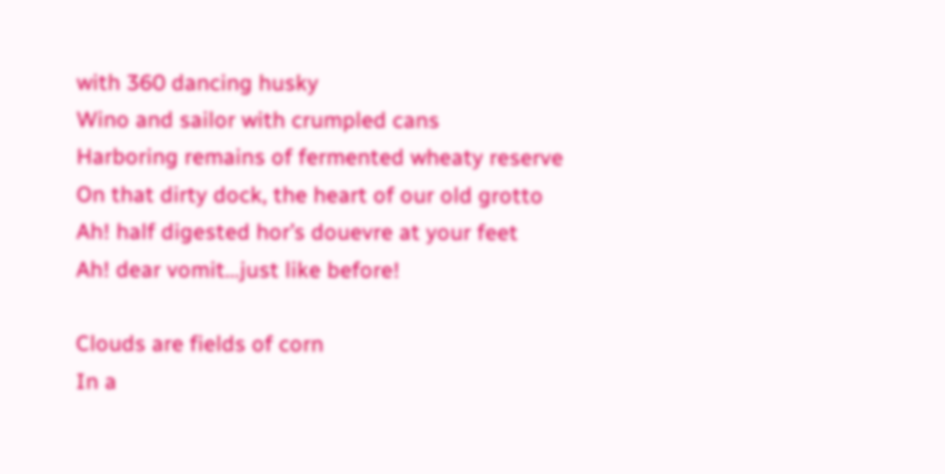with 360 dancing husky
Wino and sailor with crumpled cans
Harboring remains of fermented wheaty reserve
On that dirty dock, the heart of our old grotto
Ah! half digested hor’s douevre at your feet
Ah! dear vomit…just like before!

Clouds are fields of corn
In a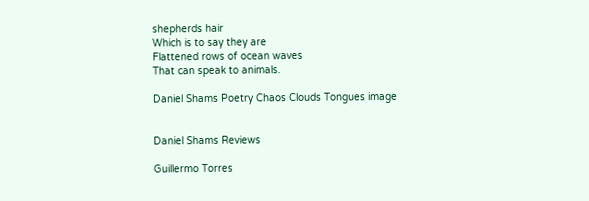shepherds hair
Which is to say they are
Flattened rows of ocean waves
That can speak to animals.

Daniel Shams Poetry Chaos Clouds Tongues image


Daniel Shams Reviews

Guillermo Torres